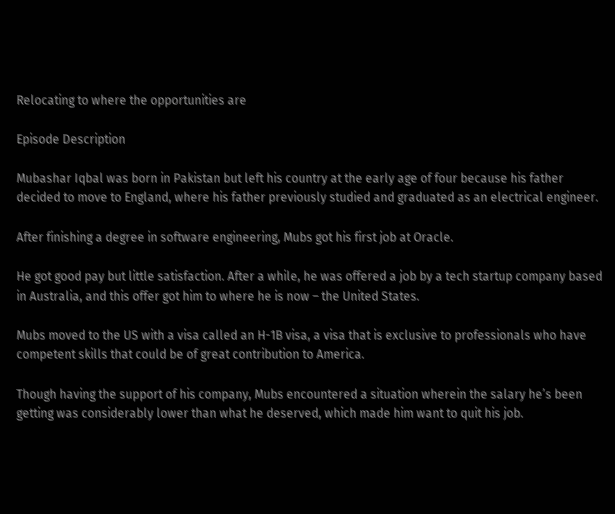Relocating to where the opportunities are

Episode Description

Mubashar Iqbal was born in Pakistan but left his country at the early age of four because his father decided to move to England, where his father previously studied and graduated as an electrical engineer.

After finishing a degree in software engineering, Mubs got his first job at Oracle.

He got good pay but little satisfaction. After a while, he was offered a job by a tech startup company based in Australia, and this offer got him to where he is now – the United States.

Mubs moved to the US with a visa called an H-1B visa, a visa that is exclusive to professionals who have competent skills that could be of great contribution to America.

Though having the support of his company, Mubs encountered a situation wherein the salary he’s been getting was considerably lower than what he deserved, which made him want to quit his job.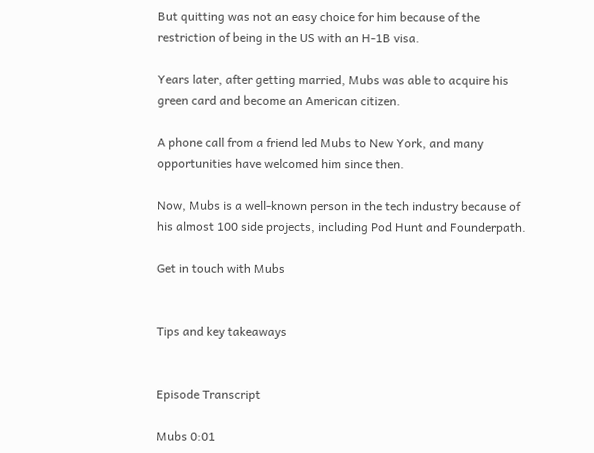But quitting was not an easy choice for him because of the restriction of being in the US with an H-1B visa.

Years later, after getting married, Mubs was able to acquire his green card and become an American citizen.

A phone call from a friend led Mubs to New York, and many opportunities have welcomed him since then.

Now, Mubs is a well-known person in the tech industry because of his almost 100 side projects, including Pod Hunt and Founderpath.

Get in touch with Mubs


Tips and key takeaways


Episode Transcript

Mubs 0:01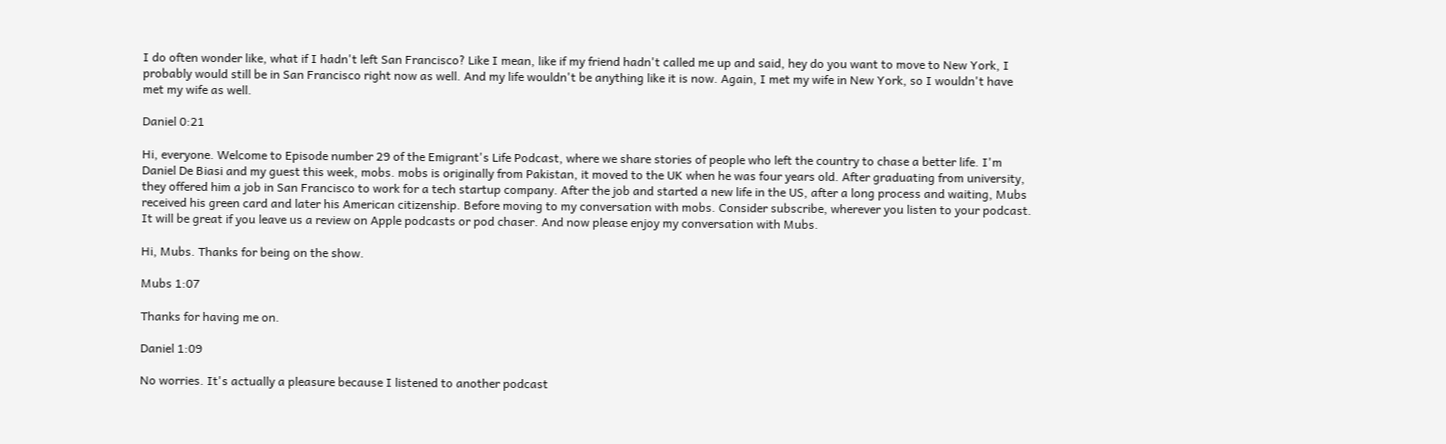I do often wonder like, what if I hadn't left San Francisco? Like I mean, like if my friend hadn't called me up and said, hey do you want to move to New York, I probably would still be in San Francisco right now as well. And my life wouldn't be anything like it is now. Again, I met my wife in New York, so I wouldn't have met my wife as well.

Daniel 0:21

Hi, everyone. Welcome to Episode number 29 of the Emigrant's Life Podcast, where we share stories of people who left the country to chase a better life. I'm Daniel De Biasi and my guest this week, mobs. mobs is originally from Pakistan, it moved to the UK when he was four years old. After graduating from university, they offered him a job in San Francisco to work for a tech startup company. After the job and started a new life in the US, after a long process and waiting, Mubs received his green card and later his American citizenship. Before moving to my conversation with mobs. Consider subscribe, wherever you listen to your podcast. It will be great if you leave us a review on Apple podcasts or pod chaser. And now please enjoy my conversation with Mubs.

Hi, Mubs. Thanks for being on the show.

Mubs 1:07

Thanks for having me on.

Daniel 1:09

No worries. It's actually a pleasure because I listened to another podcast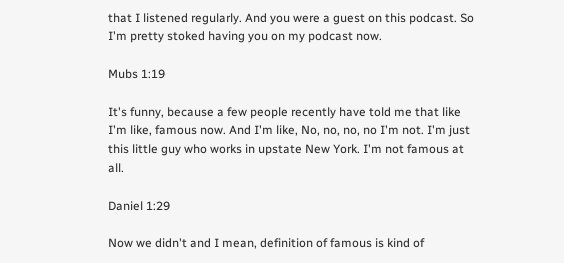that I listened regularly. And you were a guest on this podcast. So I'm pretty stoked having you on my podcast now.

Mubs 1:19

It's funny, because a few people recently have told me that like I'm like, famous now. And I'm like, No, no, no, no I'm not. I'm just this little guy who works in upstate New York. I'm not famous at all.

Daniel 1:29

Now we didn't and I mean, definition of famous is kind of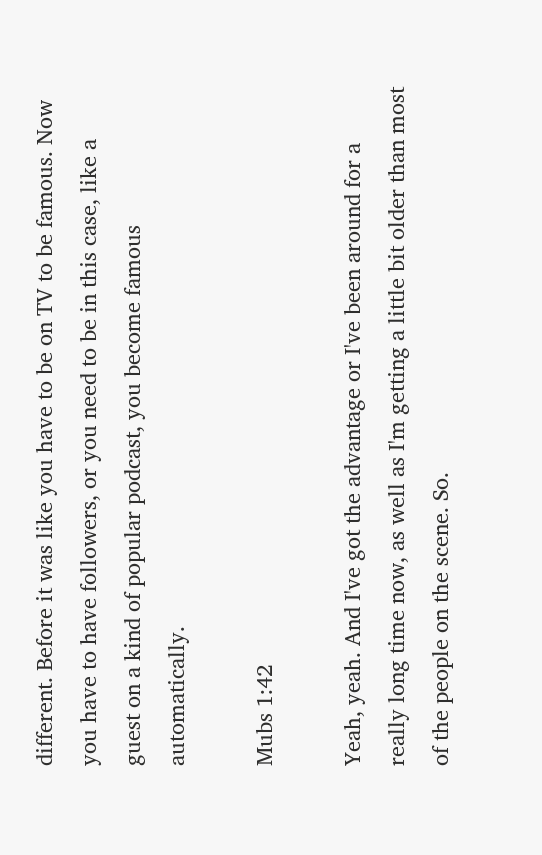different. Before it was like you have to be on TV to be famous. Now you have to have followers, or you need to be in this case, like a guest on a kind of popular podcast, you become famous automatically.

Mubs 1:42

Yeah, yeah. And I've got the advantage or I've been around for a really long time now, as well as I'm getting a little bit older than most of the people on the scene. So.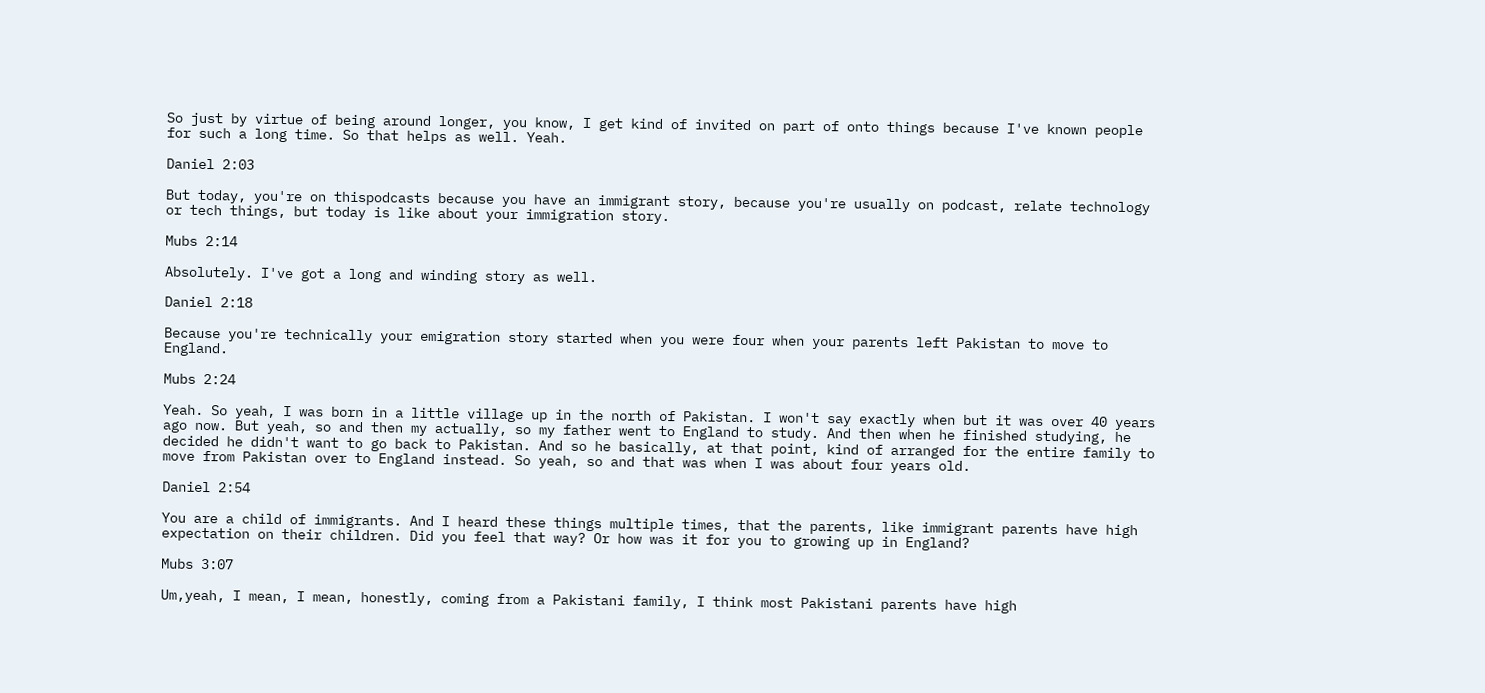So just by virtue of being around longer, you know, I get kind of invited on part of onto things because I've known people for such a long time. So that helps as well. Yeah.

Daniel 2:03

But today, you're on thispodcasts because you have an immigrant story, because you're usually on podcast, relate technology or tech things, but today is like about your immigration story.

Mubs 2:14

Absolutely. I've got a long and winding story as well.

Daniel 2:18

Because you're technically your emigration story started when you were four when your parents left Pakistan to move to England.

Mubs 2:24

Yeah. So yeah, I was born in a little village up in the north of Pakistan. I won't say exactly when but it was over 40 years ago now. But yeah, so and then my actually, so my father went to England to study. And then when he finished studying, he decided he didn't want to go back to Pakistan. And so he basically, at that point, kind of arranged for the entire family to move from Pakistan over to England instead. So yeah, so and that was when I was about four years old.

Daniel 2:54

You are a child of immigrants. And I heard these things multiple times, that the parents, like immigrant parents have high expectation on their children. Did you feel that way? Or how was it for you to growing up in England?

Mubs 3:07

Um,yeah, I mean, I mean, honestly, coming from a Pakistani family, I think most Pakistani parents have high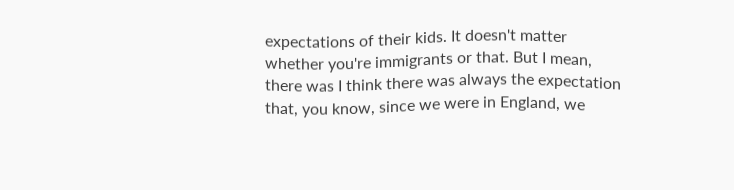expectations of their kids. It doesn't matter whether you're immigrants or that. But I mean, there was I think there was always the expectation that, you know, since we were in England, we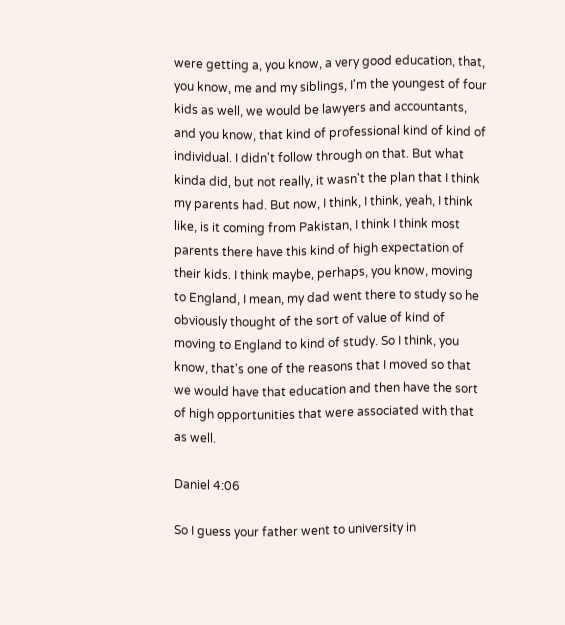were getting a, you know, a very good education, that, you know, me and my siblings, I'm the youngest of four kids as well, we would be lawyers and accountants, and you know, that kind of professional kind of kind of individual. I didn't follow through on that. But what kinda did, but not really, it wasn't the plan that I think my parents had. But now, I think, I think, yeah, I think like, is it coming from Pakistan, I think I think most parents there have this kind of high expectation of their kids. I think maybe, perhaps, you know, moving to England, I mean, my dad went there to study so he obviously thought of the sort of value of kind of moving to England to kind of study. So I think, you know, that's one of the reasons that I moved so that we would have that education and then have the sort of high opportunities that were associated with that as well.

Daniel 4:06

So I guess your father went to university in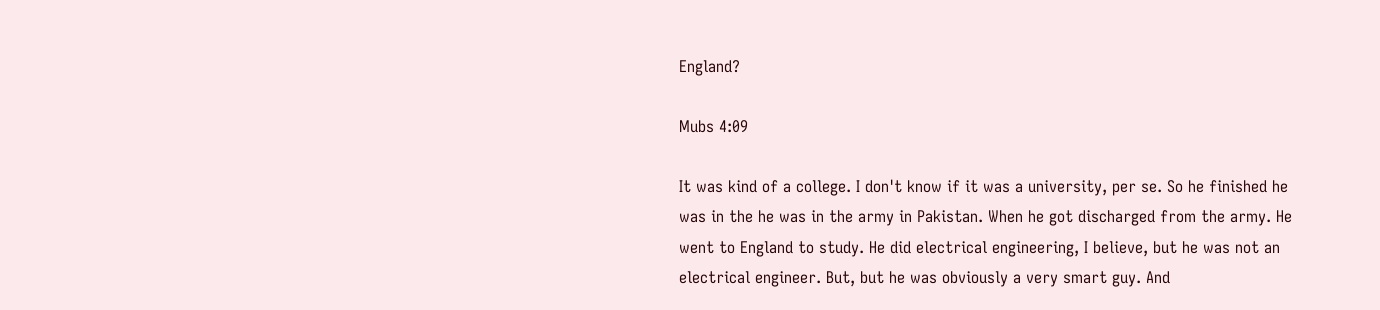England?

Mubs 4:09

It was kind of a college. I don't know if it was a university, per se. So he finished he was in the he was in the army in Pakistan. When he got discharged from the army. He went to England to study. He did electrical engineering, I believe, but he was not an electrical engineer. But, but he was obviously a very smart guy. And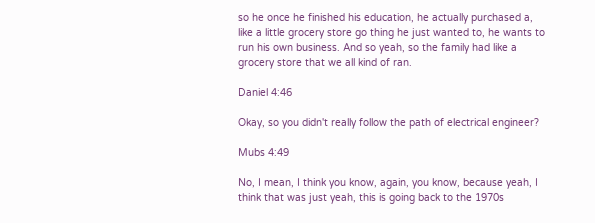so he once he finished his education, he actually purchased a, like a little grocery store go thing he just wanted to, he wants to run his own business. And so yeah, so the family had like a grocery store that we all kind of ran.

Daniel 4:46

Okay, so you didn't really follow the path of electrical engineer?

Mubs 4:49

No, I mean, I think you know, again, you know, because yeah, I think that was just yeah, this is going back to the 1970s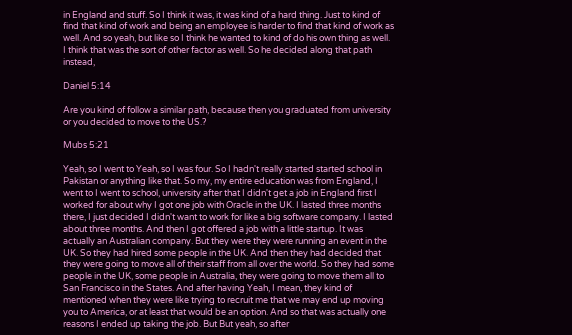in England and stuff. So I think it was, it was kind of a hard thing. Just to kind of find that kind of work and being an employee is harder to find that kind of work as well. And so yeah, but like so I think he wanted to kind of do his own thing as well. I think that was the sort of other factor as well. So he decided along that path instead,

Daniel 5:14

Are you kind of follow a similar path, because then you graduated from university or you decided to move to the US.?

Mubs 5:21

Yeah, so I went to Yeah, so I was four. So I hadn't really started started school in Pakistan or anything like that. So my, my entire education was from England, I went to I went to school, university after that I didn't get a job in England first I worked for about why I got one job with Oracle in the UK. I lasted three months there, I just decided I didn't want to work for like a big software company. I lasted about three months. And then I got offered a job with a little startup. It was actually an Australian company. But they were they were running an event in the UK. So they had hired some people in the UK. And then they had decided that they were going to move all of their staff from all over the world. So they had some people in the UK, some people in Australia, they were going to move them all to San Francisco in the States. And after having Yeah, I mean, they kind of mentioned when they were like trying to recruit me that we may end up moving you to America, or at least that would be an option. And so that was actually one reasons I ended up taking the job. But But yeah, so after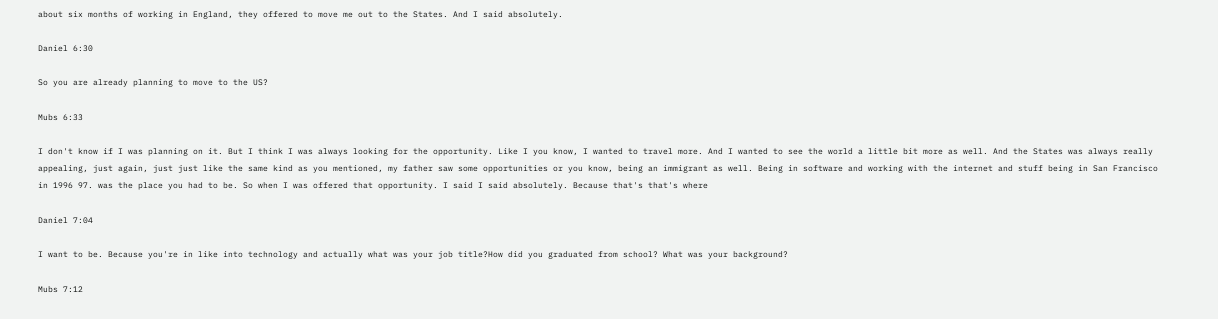about six months of working in England, they offered to move me out to the States. And I said absolutely.

Daniel 6:30

So you are already planning to move to the US?

Mubs 6:33

I don't know if I was planning on it. But I think I was always looking for the opportunity. Like I you know, I wanted to travel more. And I wanted to see the world a little bit more as well. And the States was always really appealing, just again, just just like the same kind as you mentioned, my father saw some opportunities or you know, being an immigrant as well. Being in software and working with the internet and stuff being in San Francisco in 1996 97. was the place you had to be. So when I was offered that opportunity. I said I said absolutely. Because that's that's where

Daniel 7:04

I want to be. Because you're in like into technology and actually what was your job title?How did you graduated from school? What was your background?

Mubs 7:12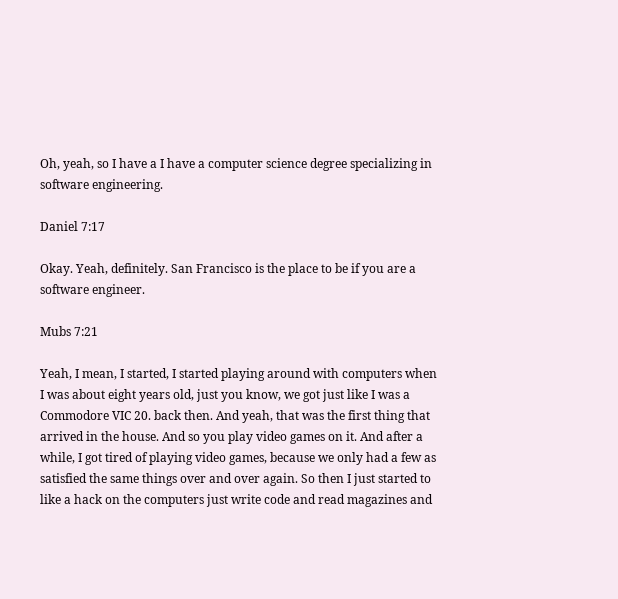Oh, yeah, so I have a I have a computer science degree specializing in software engineering.

Daniel 7:17

Okay. Yeah, definitely. San Francisco is the place to be if you are a software engineer.

Mubs 7:21

Yeah, I mean, I started, I started playing around with computers when I was about eight years old, just you know, we got just like I was a Commodore VIC 20. back then. And yeah, that was the first thing that arrived in the house. And so you play video games on it. And after a while, I got tired of playing video games, because we only had a few as satisfied the same things over and over again. So then I just started to like a hack on the computers just write code and read magazines and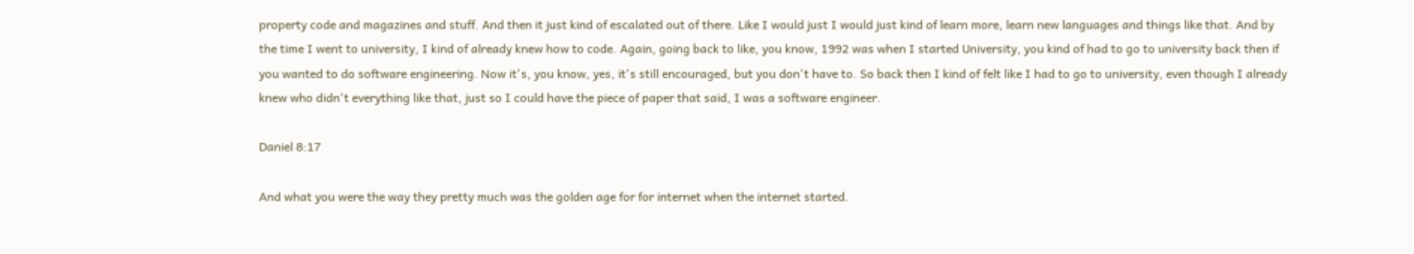property code and magazines and stuff. And then it just kind of escalated out of there. Like I would just I would just kind of learn more, learn new languages and things like that. And by the time I went to university, I kind of already knew how to code. Again, going back to like, you know, 1992 was when I started University, you kind of had to go to university back then if you wanted to do software engineering. Now it's, you know, yes, it's still encouraged, but you don't have to. So back then I kind of felt like I had to go to university, even though I already knew who didn't everything like that, just so I could have the piece of paper that said, I was a software engineer.

Daniel 8:17

And what you were the way they pretty much was the golden age for for internet when the internet started.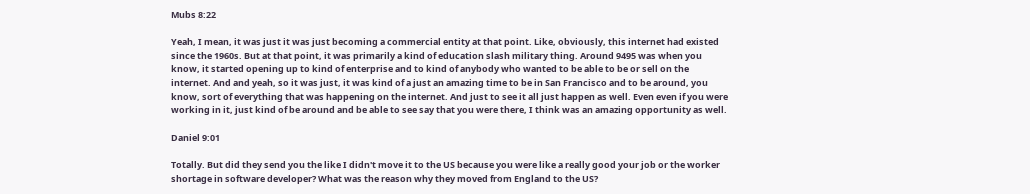Mubs 8:22

Yeah, I mean, it was just it was just becoming a commercial entity at that point. Like, obviously, this internet had existed since the 1960s. But at that point, it was primarily a kind of education slash military thing. Around 9495 was when you know, it started opening up to kind of enterprise and to kind of anybody who wanted to be able to be or sell on the internet. And and yeah, so it was just, it was kind of a just an amazing time to be in San Francisco and to be around, you know, sort of everything that was happening on the internet. And just to see it all just happen as well. Even even if you were working in it, just kind of be around and be able to see say that you were there, I think was an amazing opportunity as well.

Daniel 9:01

Totally. But did they send you the like I didn't move it to the US because you were like a really good your job or the worker shortage in software developer? What was the reason why they moved from England to the US?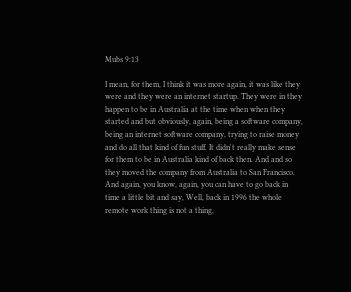Mubs 9:13

I mean, for them, I think it was more again, it was like they were and they were an internet startup. They were in they happen to be in Australia at the time when when they started and but obviously, again, being a software company, being an internet software company, trying to raise money and do all that kind of fun stuff. It didn't really make sense for them to be in Australia kind of back then. And and so they moved the company from Australia to San Francisco. And again, you know, again, you can have to go back in time a little bit and say, Well, back in 1996 the whole remote work thing is not a thing,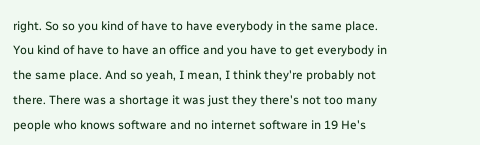right. So so you kind of have to have everybody in the same place. You kind of have to have an office and you have to get everybody in the same place. And so yeah, I mean, I think they're probably not there. There was a shortage it was just they there's not too many people who knows software and no internet software in 19 He's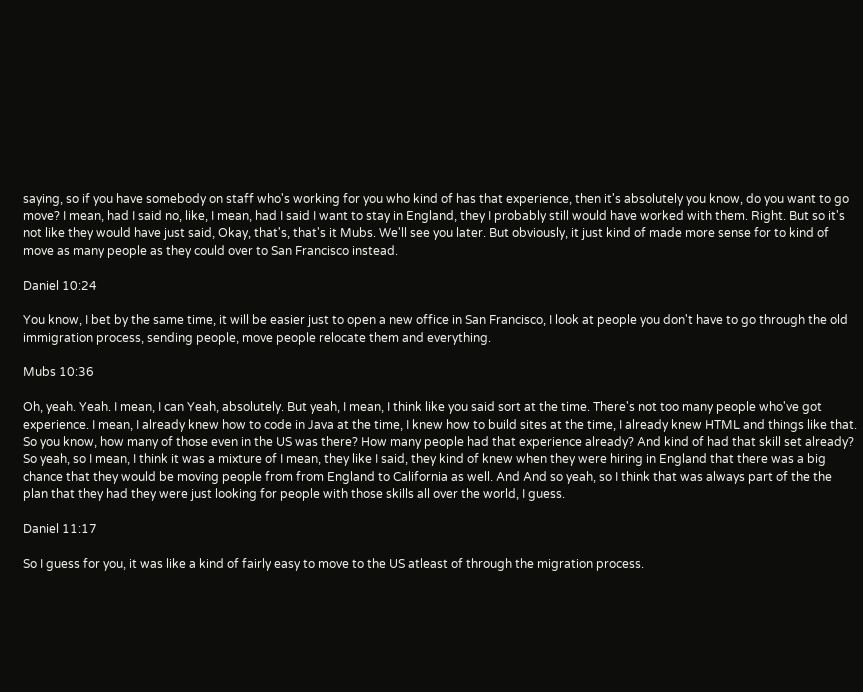saying, so if you have somebody on staff who's working for you who kind of has that experience, then it's absolutely you know, do you want to go move? I mean, had I said no, like, I mean, had I said I want to stay in England, they I probably still would have worked with them. Right. But so it's not like they would have just said, Okay, that's, that's it Mubs. We'll see you later. But obviously, it just kind of made more sense for to kind of move as many people as they could over to San Francisco instead.

Daniel 10:24

You know, I bet by the same time, it will be easier just to open a new office in San Francisco, I look at people you don't have to go through the old immigration process, sending people, move people relocate them and everything.

Mubs 10:36

Oh, yeah. Yeah. I mean, I can Yeah, absolutely. But yeah, I mean, I think like you said sort at the time. There's not too many people who've got experience. I mean, I already knew how to code in Java at the time, I knew how to build sites at the time, I already knew HTML and things like that. So you know, how many of those even in the US was there? How many people had that experience already? And kind of had that skill set already? So yeah, so I mean, I think it was a mixture of I mean, they like I said, they kind of knew when they were hiring in England that there was a big chance that they would be moving people from from England to California as well. And And so yeah, so I think that was always part of the the plan that they had they were just looking for people with those skills all over the world, I guess.

Daniel 11:17

So I guess for you, it was like a kind of fairly easy to move to the US atleast of through the migration process.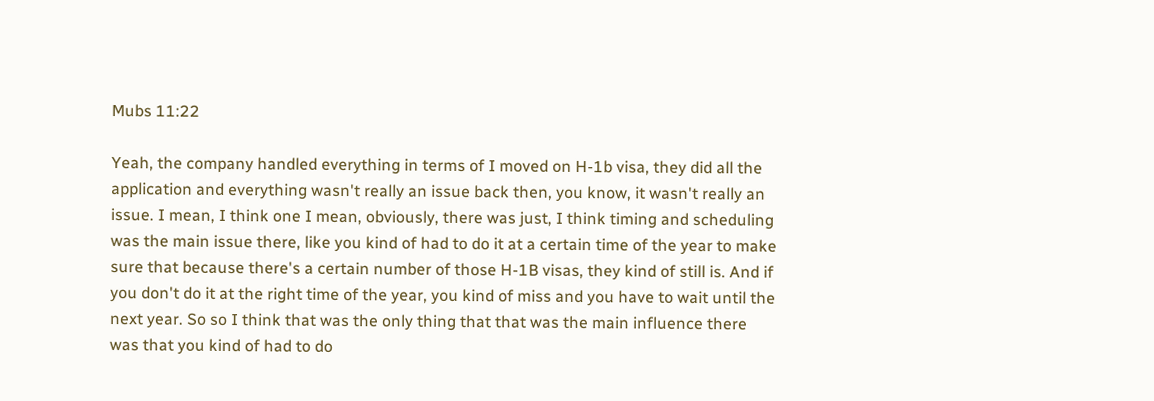Mubs 11:22

Yeah, the company handled everything in terms of I moved on H-1b visa, they did all the application and everything wasn't really an issue back then, you know, it wasn't really an issue. I mean, I think one I mean, obviously, there was just, I think timing and scheduling was the main issue there, like you kind of had to do it at a certain time of the year to make sure that because there's a certain number of those H-1B visas, they kind of still is. And if you don't do it at the right time of the year, you kind of miss and you have to wait until the next year. So so I think that was the only thing that that was the main influence there was that you kind of had to do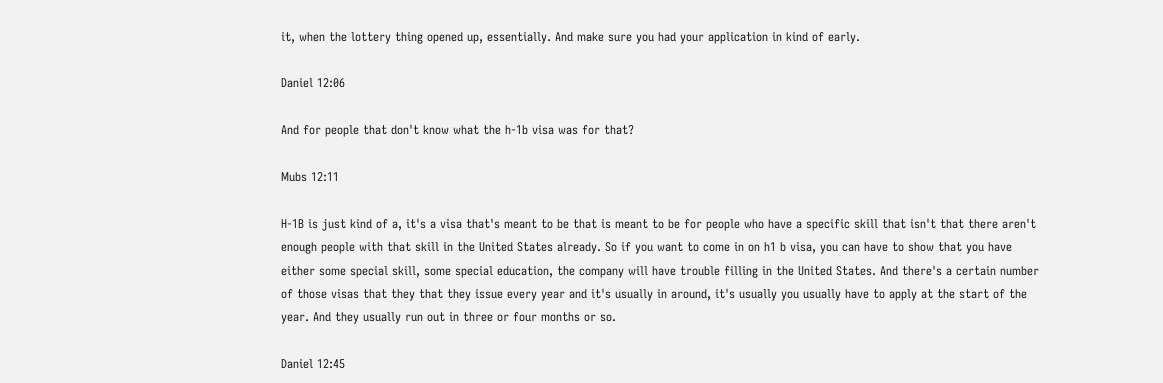it, when the lottery thing opened up, essentially. And make sure you had your application in kind of early.

Daniel 12:06

And for people that don't know what the h-1b visa was for that?

Mubs 12:11

H-1B is just kind of a, it's a visa that's meant to be that is meant to be for people who have a specific skill that isn't that there aren't enough people with that skill in the United States already. So if you want to come in on h1 b visa, you can have to show that you have either some special skill, some special education, the company will have trouble filling in the United States. And there's a certain number of those visas that they that they issue every year and it's usually in around, it's usually you usually have to apply at the start of the year. And they usually run out in three or four months or so.

Daniel 12:45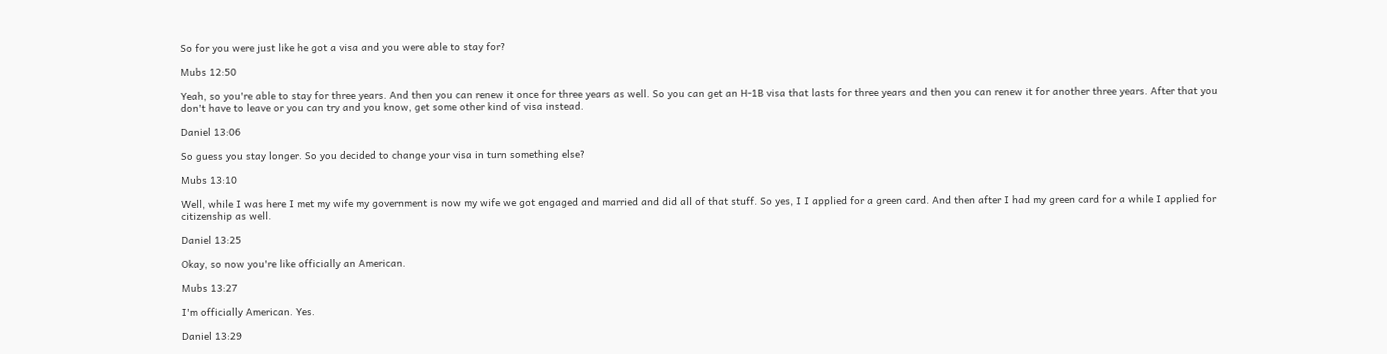So for you were just like he got a visa and you were able to stay for?

Mubs 12:50

Yeah, so you're able to stay for three years. And then you can renew it once for three years as well. So you can get an H-1B visa that lasts for three years and then you can renew it for another three years. After that you don't have to leave or you can try and you know, get some other kind of visa instead.

Daniel 13:06

So guess you stay longer. So you decided to change your visa in turn something else?

Mubs 13:10

Well, while I was here I met my wife my government is now my wife we got engaged and married and did all of that stuff. So yes, I I applied for a green card. And then after I had my green card for a while I applied for citizenship as well.

Daniel 13:25

Okay, so now you're like officially an American.

Mubs 13:27

I'm officially American. Yes.

Daniel 13:29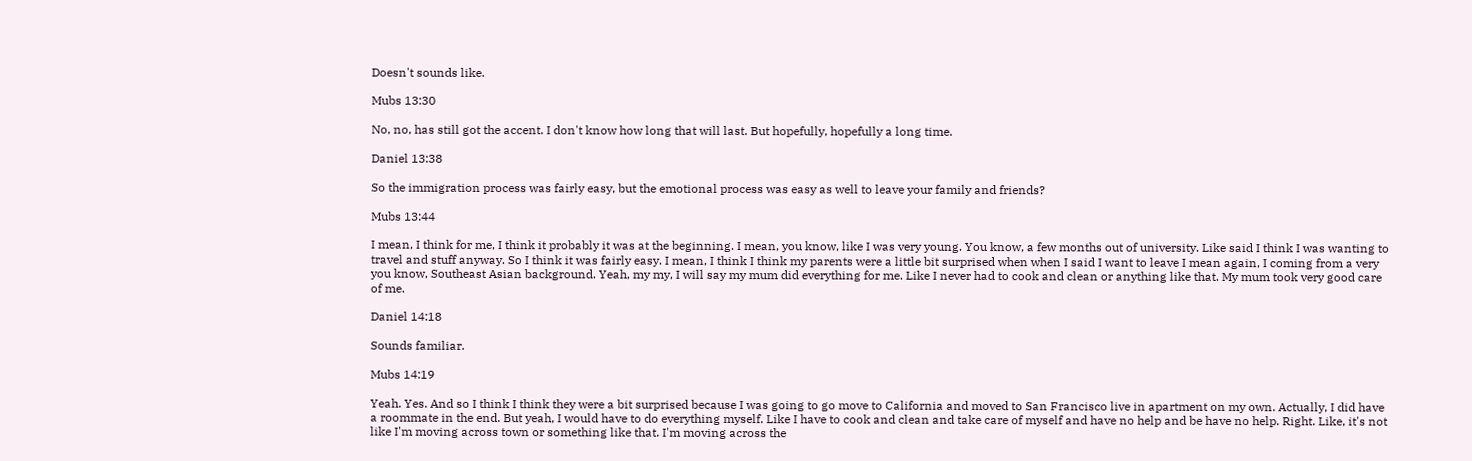Doesn't sounds like.

Mubs 13:30

No, no, has still got the accent. I don't know how long that will last. But hopefully, hopefully a long time.

Daniel 13:38

So the immigration process was fairly easy, but the emotional process was easy as well to leave your family and friends?

Mubs 13:44

I mean, I think for me, I think it probably it was at the beginning. I mean, you know, like I was very young. You know, a few months out of university. Like said I think I was wanting to travel and stuff anyway. So I think it was fairly easy. I mean, I think I think my parents were a little bit surprised when when I said I want to leave I mean again, I coming from a very you know, Southeast Asian background. Yeah, my my, I will say my mum did everything for me. Like I never had to cook and clean or anything like that. My mum took very good care of me.

Daniel 14:18

Sounds familiar.

Mubs 14:19

Yeah. Yes. And so I think I think they were a bit surprised because I was going to go move to California and moved to San Francisco live in apartment on my own. Actually, I did have a roommate in the end. But yeah, I would have to do everything myself. Like I have to cook and clean and take care of myself and have no help and be have no help. Right. Like, it's not like I'm moving across town or something like that. I'm moving across the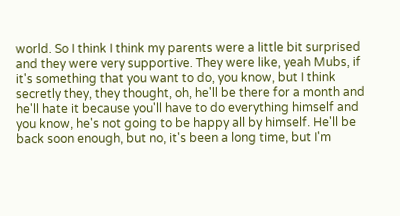world. So I think I think my parents were a little bit surprised and they were very supportive. They were like, yeah Mubs, if it's something that you want to do, you know, but I think secretly they, they thought, oh, he'll be there for a month and he'll hate it because you'll have to do everything himself and you know, he's not going to be happy all by himself. He'll be back soon enough, but no, it's been a long time, but I'm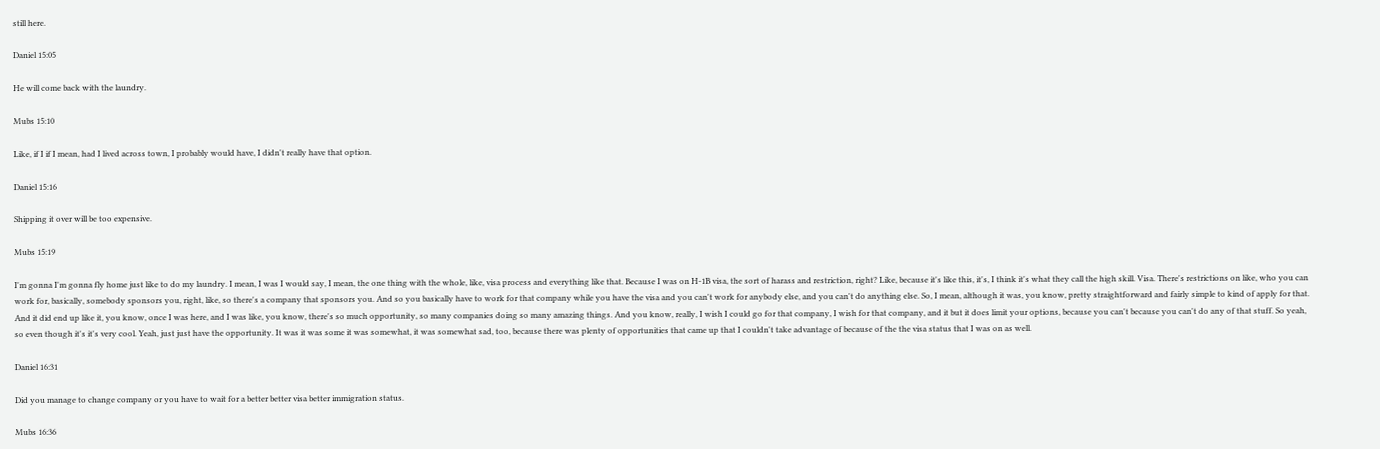still here.

Daniel 15:05

He will come back with the laundry.

Mubs 15:10

Like, if I if I mean, had I lived across town, I probably would have, I didn't really have that option.

Daniel 15:16

Shipping it over will be too expensive.

Mubs 15:19

I'm gonna I'm gonna fly home just like to do my laundry. I mean, I was I would say, I mean, the one thing with the whole, like, visa process and everything like that. Because I was on H-1B visa, the sort of harass and restriction, right? Like, because it's like this, it's, I think it's what they call the high skill. Visa. There's restrictions on like, who you can work for, basically, somebody sponsors you, right, like, so there's a company that sponsors you. And so you basically have to work for that company while you have the visa and you can't work for anybody else, and you can't do anything else. So, I mean, although it was, you know, pretty straightforward and fairly simple to kind of apply for that. And it did end up like it, you know, once I was here, and I was like, you know, there's so much opportunity, so many companies doing so many amazing things. And you know, really, I wish I could go for that company, I wish for that company, and it but it does limit your options, because you can't because you can't do any of that stuff. So yeah, so even though it's it's very cool. Yeah, just just have the opportunity. It was it was some it was somewhat, it was somewhat sad, too, because there was plenty of opportunities that came up that I couldn't take advantage of because of the the visa status that I was on as well.

Daniel 16:31

Did you manage to change company or you have to wait for a better better visa better immigration status.

Mubs 16:36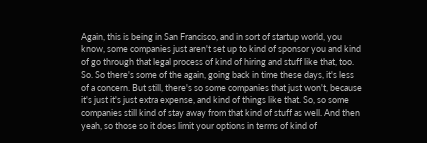Again, this is being in San Francisco, and in sort of startup world, you know, some companies just aren't set up to kind of sponsor you and kind of go through that legal process of kind of hiring and stuff like that, too. So. So there's some of the again, going back in time these days, it's less of a concern. But still, there's so some companies that just won't, because it's just it's just extra expense, and kind of things like that. So, so some companies still kind of stay away from that kind of stuff as well. And then yeah, so those so it does limit your options in terms of kind of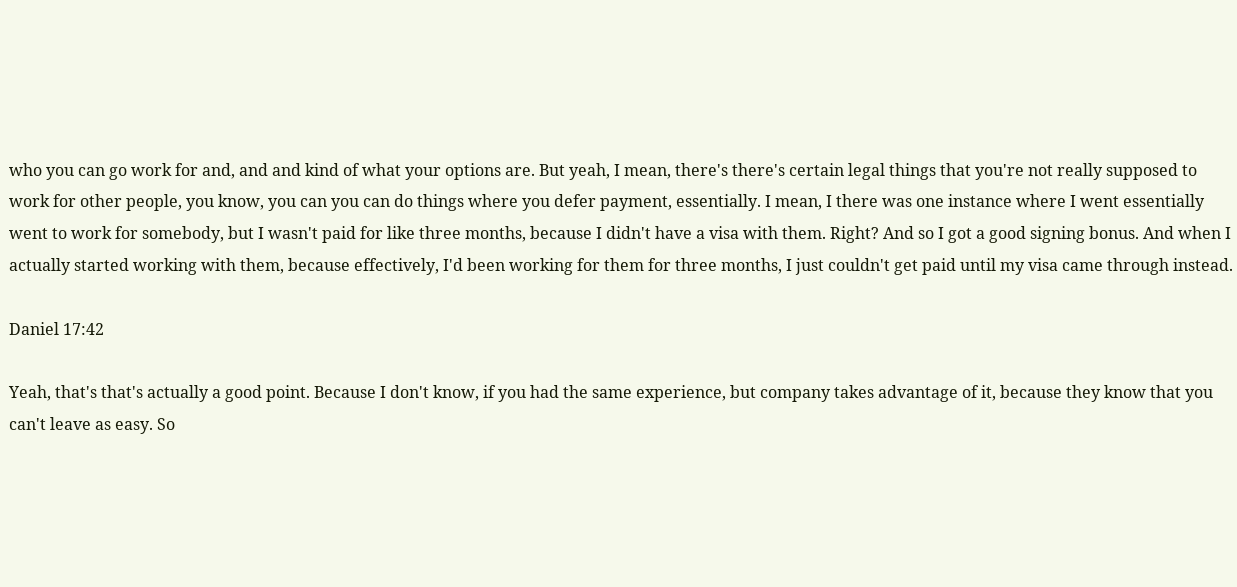who you can go work for and, and and kind of what your options are. But yeah, I mean, there's there's certain legal things that you're not really supposed to work for other people, you know, you can you can do things where you defer payment, essentially. I mean, I there was one instance where I went essentially went to work for somebody, but I wasn't paid for like three months, because I didn't have a visa with them. Right? And so I got a good signing bonus. And when I actually started working with them, because effectively, I'd been working for them for three months, I just couldn't get paid until my visa came through instead.

Daniel 17:42

Yeah, that's that's actually a good point. Because I don't know, if you had the same experience, but company takes advantage of it, because they know that you can't leave as easy. So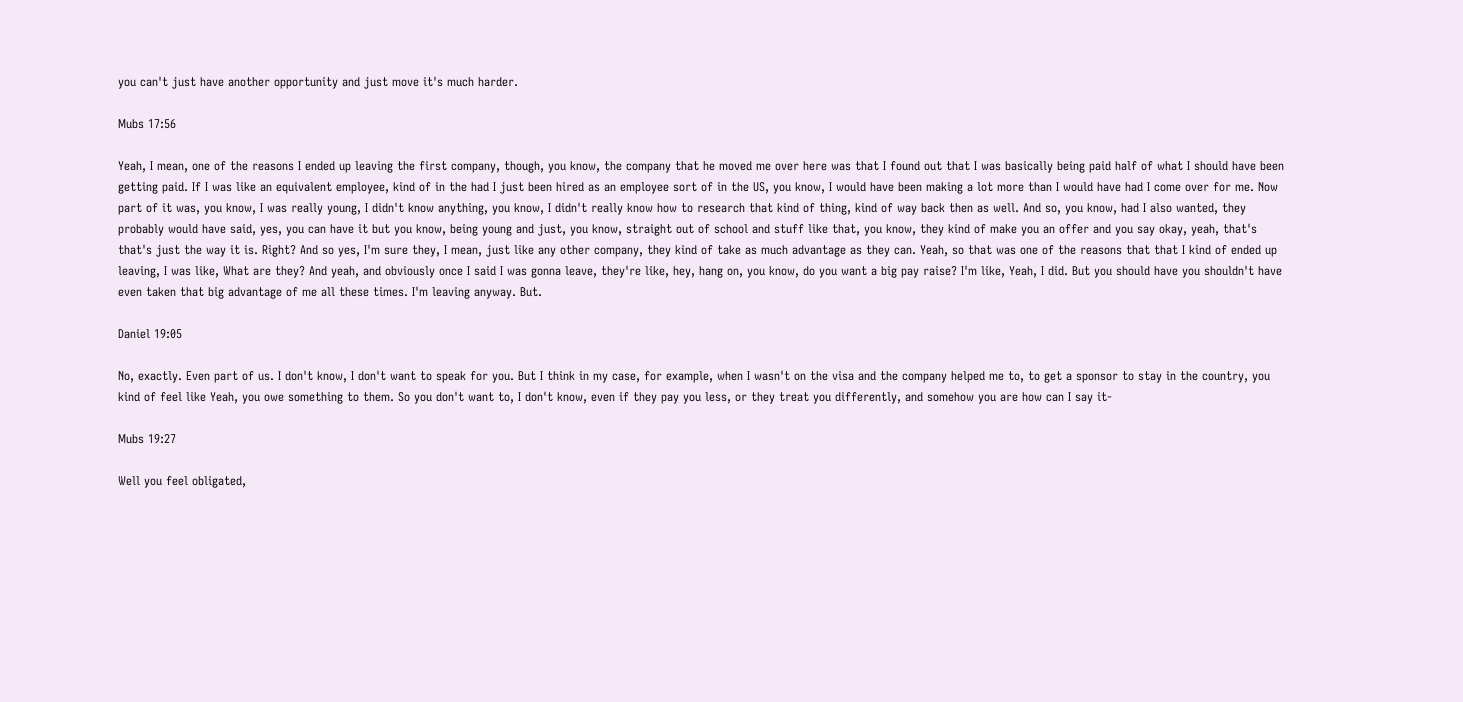you can't just have another opportunity and just move it's much harder.

Mubs 17:56

Yeah, I mean, one of the reasons I ended up leaving the first company, though, you know, the company that he moved me over here was that I found out that I was basically being paid half of what I should have been getting paid. If I was like an equivalent employee, kind of in the had I just been hired as an employee sort of in the US, you know, I would have been making a lot more than I would have had I come over for me. Now part of it was, you know, I was really young, I didn't know anything, you know, I didn't really know how to research that kind of thing, kind of way back then as well. And so, you know, had I also wanted, they probably would have said, yes, you can have it but you know, being young and just, you know, straight out of school and stuff like that, you know, they kind of make you an offer and you say okay, yeah, that's that's just the way it is. Right? And so yes, I'm sure they, I mean, just like any other company, they kind of take as much advantage as they can. Yeah, so that was one of the reasons that that I kind of ended up leaving, I was like, What are they? And yeah, and obviously once I said I was gonna leave, they're like, hey, hang on, you know, do you want a big pay raise? I'm like, Yeah, I did. But you should have you shouldn't have even taken that big advantage of me all these times. I'm leaving anyway. But.

Daniel 19:05

No, exactly. Even part of us. I don't know, I don't want to speak for you. But I think in my case, for example, when I wasn't on the visa and the company helped me to, to get a sponsor to stay in the country, you kind of feel like Yeah, you owe something to them. So you don't want to, I don't know, even if they pay you less, or they treat you differently, and somehow you are how can I say it-

Mubs 19:27

Well you feel obligated,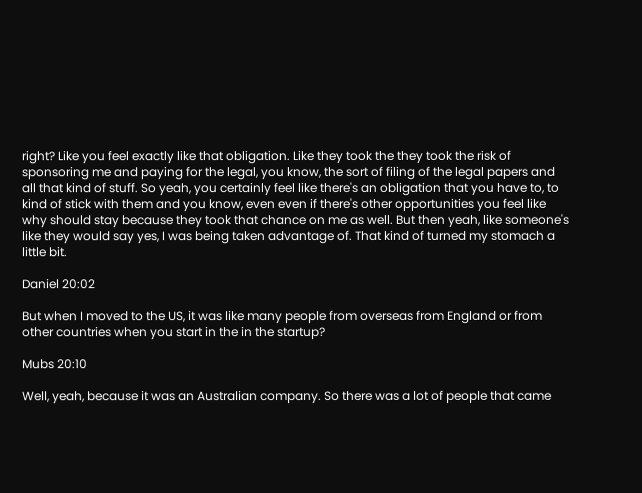right? Like you feel exactly like that obligation. Like they took the they took the risk of sponsoring me and paying for the legal, you know, the sort of filing of the legal papers and all that kind of stuff. So yeah, you certainly feel like there's an obligation that you have to, to kind of stick with them and you know, even even if there's other opportunities you feel like why should stay because they took that chance on me as well. But then yeah, like someone's like they would say yes, I was being taken advantage of. That kind of turned my stomach a little bit.

Daniel 20:02

But when I moved to the US, it was like many people from overseas from England or from other countries when you start in the in the startup?

Mubs 20:10

Well, yeah, because it was an Australian company. So there was a lot of people that came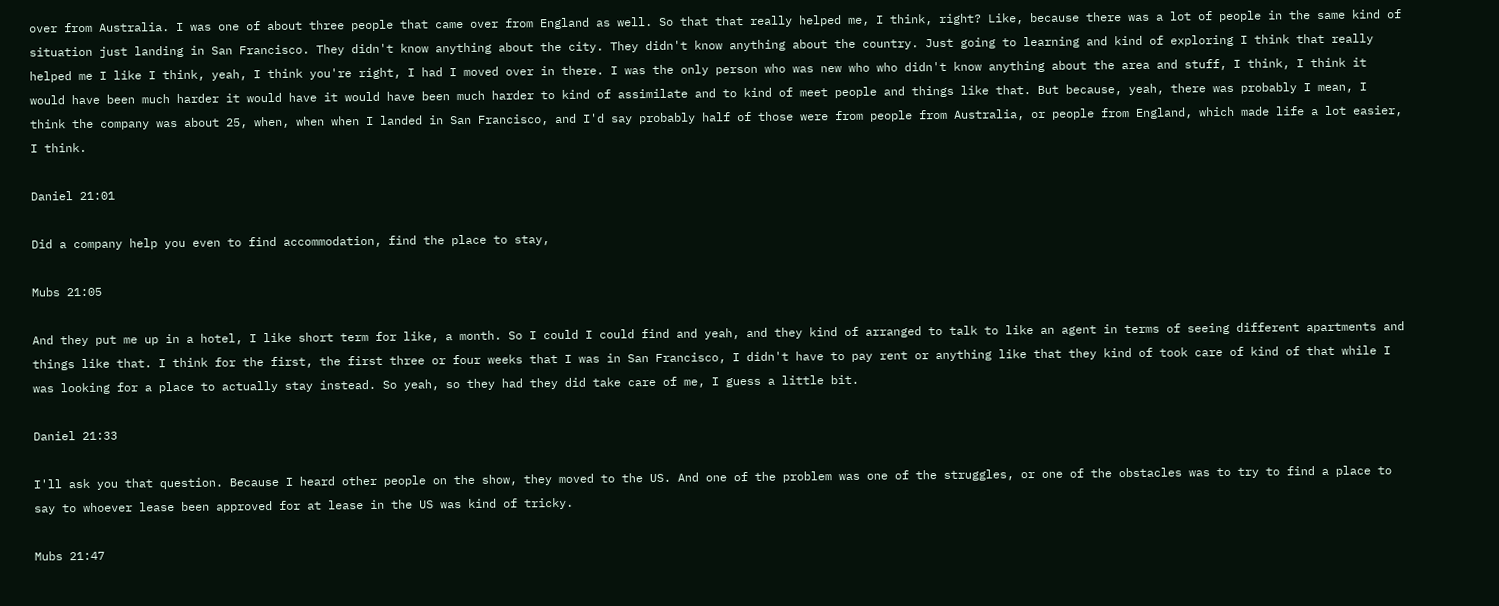over from Australia. I was one of about three people that came over from England as well. So that that really helped me, I think, right? Like, because there was a lot of people in the same kind of situation just landing in San Francisco. They didn't know anything about the city. They didn't know anything about the country. Just going to learning and kind of exploring I think that really helped me I like I think, yeah, I think you're right, I had I moved over in there. I was the only person who was new who who didn't know anything about the area and stuff, I think, I think it would have been much harder it would have it would have been much harder to kind of assimilate and to kind of meet people and things like that. But because, yeah, there was probably I mean, I think the company was about 25, when, when when I landed in San Francisco, and I'd say probably half of those were from people from Australia, or people from England, which made life a lot easier, I think.

Daniel 21:01

Did a company help you even to find accommodation, find the place to stay,

Mubs 21:05

And they put me up in a hotel, I like short term for like, a month. So I could I could find and yeah, and they kind of arranged to talk to like an agent in terms of seeing different apartments and things like that. I think for the first, the first three or four weeks that I was in San Francisco, I didn't have to pay rent or anything like that they kind of took care of kind of that while I was looking for a place to actually stay instead. So yeah, so they had they did take care of me, I guess a little bit.

Daniel 21:33

I'll ask you that question. Because I heard other people on the show, they moved to the US. And one of the problem was one of the struggles, or one of the obstacles was to try to find a place to say to whoever lease been approved for at lease in the US was kind of tricky.

Mubs 21:47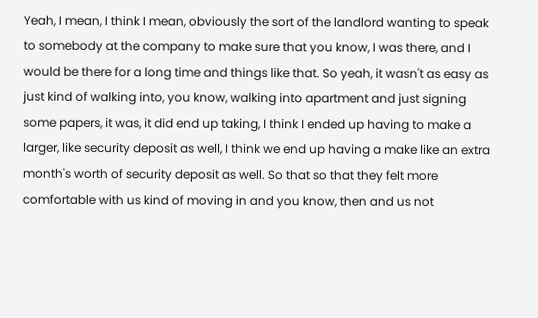Yeah, I mean, I think I mean, obviously the sort of the landlord wanting to speak to somebody at the company to make sure that you know, I was there, and I would be there for a long time and things like that. So yeah, it wasn't as easy as just kind of walking into, you know, walking into apartment and just signing some papers, it was, it did end up taking, I think I ended up having to make a larger, like security deposit as well, I think we end up having a make like an extra month's worth of security deposit as well. So that so that they felt more comfortable with us kind of moving in and you know, then and us not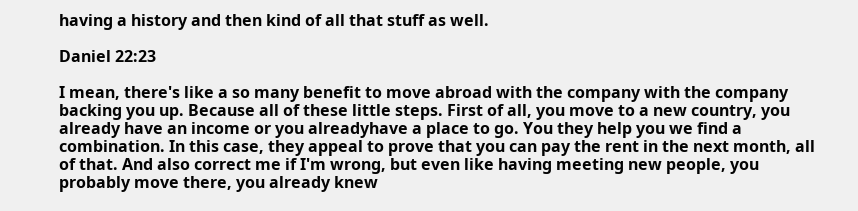having a history and then kind of all that stuff as well.

Daniel 22:23

I mean, there's like a so many benefit to move abroad with the company with the company backing you up. Because all of these little steps. First of all, you move to a new country, you already have an income or you alreadyhave a place to go. You they help you we find a combination. In this case, they appeal to prove that you can pay the rent in the next month, all of that. And also correct me if I'm wrong, but even like having meeting new people, you probably move there, you already knew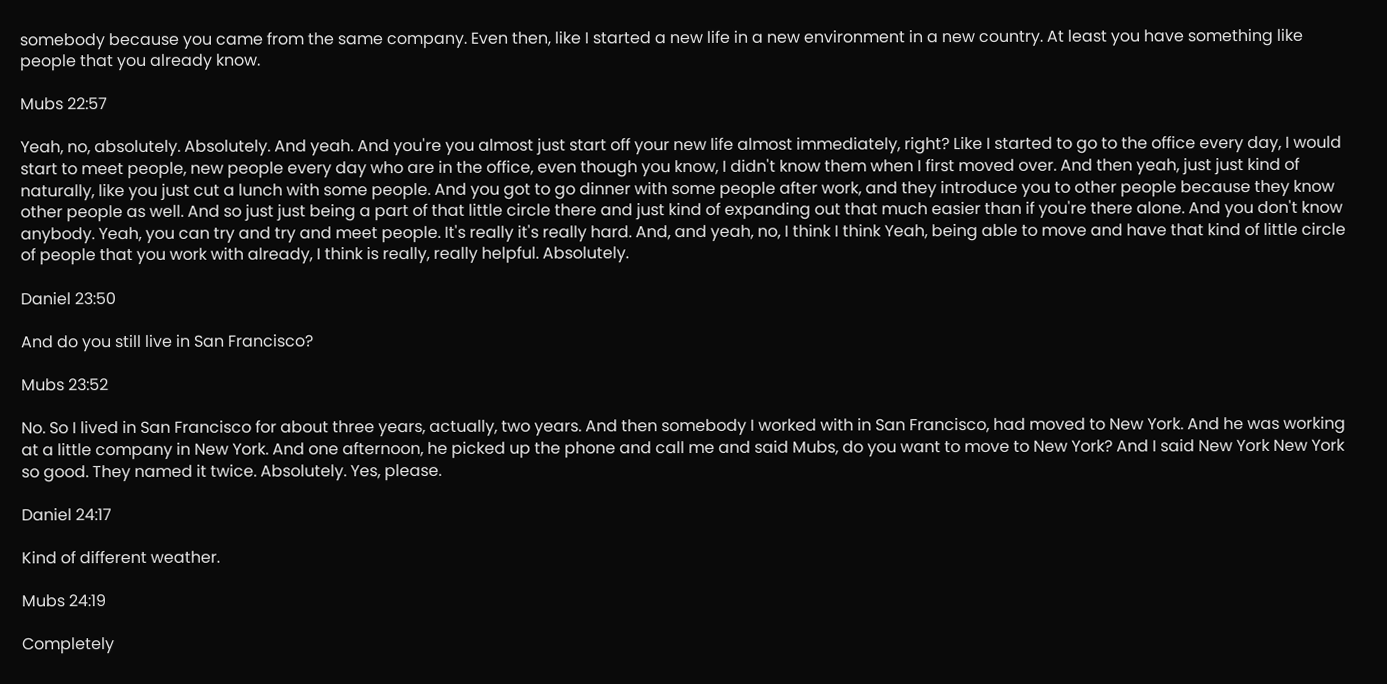somebody because you came from the same company. Even then, like I started a new life in a new environment in a new country. At least you have something like people that you already know.

Mubs 22:57

Yeah, no, absolutely. Absolutely. And yeah. And you're you almost just start off your new life almost immediately, right? Like I started to go to the office every day, I would start to meet people, new people every day who are in the office, even though you know, I didn't know them when I first moved over. And then yeah, just just kind of naturally, like you just cut a lunch with some people. And you got to go dinner with some people after work, and they introduce you to other people because they know other people as well. And so just just being a part of that little circle there and just kind of expanding out that much easier than if you're there alone. And you don't know anybody. Yeah, you can try and try and meet people. It's really it's really hard. And, and yeah, no, I think I think Yeah, being able to move and have that kind of little circle of people that you work with already, I think is really, really helpful. Absolutely.

Daniel 23:50

And do you still live in San Francisco?

Mubs 23:52

No. So I lived in San Francisco for about three years, actually, two years. And then somebody I worked with in San Francisco, had moved to New York. And he was working at a little company in New York. And one afternoon, he picked up the phone and call me and said Mubs, do you want to move to New York? And I said New York New York so good. They named it twice. Absolutely. Yes, please.

Daniel 24:17

Kind of different weather.

Mubs 24:19

Completely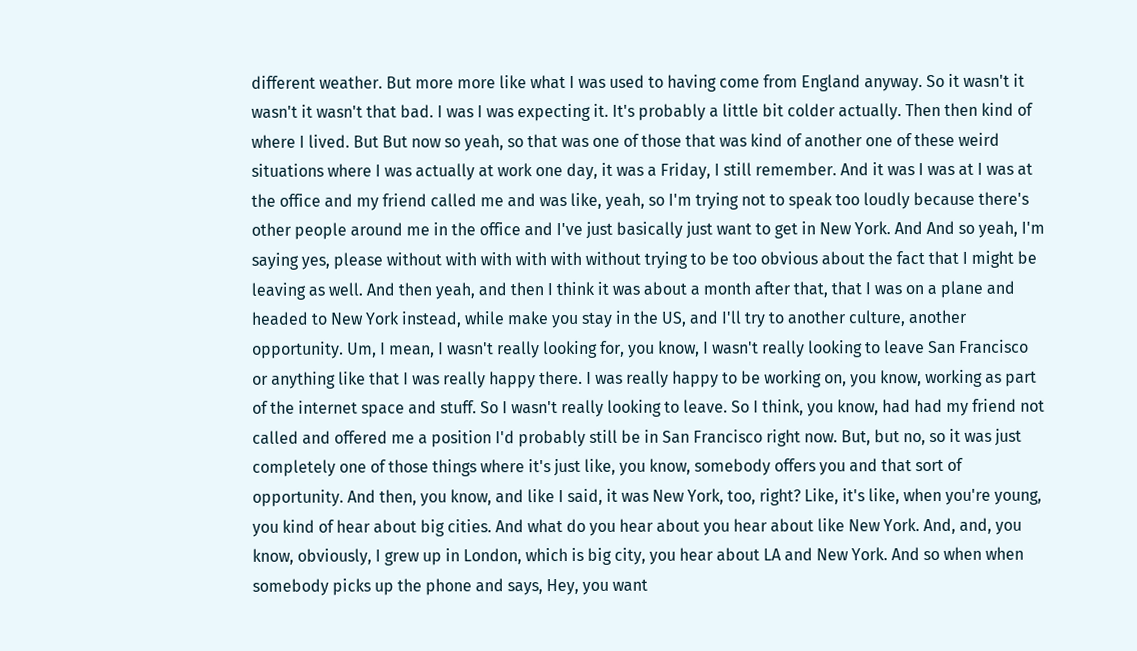different weather. But more more like what I was used to having come from England anyway. So it wasn't it wasn't it wasn't that bad. I was I was expecting it. It's probably a little bit colder actually. Then then kind of where I lived. But But now so yeah, so that was one of those that was kind of another one of these weird situations where I was actually at work one day, it was a Friday, I still remember. And it was I was at I was at the office and my friend called me and was like, yeah, so I'm trying not to speak too loudly because there's other people around me in the office and I've just basically just want to get in New York. And And so yeah, I'm saying yes, please without with with with with without trying to be too obvious about the fact that I might be leaving as well. And then yeah, and then I think it was about a month after that, that I was on a plane and headed to New York instead, while make you stay in the US, and I'll try to another culture, another opportunity. Um, I mean, I wasn't really looking for, you know, I wasn't really looking to leave San Francisco or anything like that I was really happy there. I was really happy to be working on, you know, working as part of the internet space and stuff. So I wasn't really looking to leave. So I think, you know, had had my friend not called and offered me a position I'd probably still be in San Francisco right now. But, but no, so it was just completely one of those things where it's just like, you know, somebody offers you and that sort of opportunity. And then, you know, and like I said, it was New York, too, right? Like, it's like, when you're young, you kind of hear about big cities. And what do you hear about you hear about like New York. And, and, you know, obviously, I grew up in London, which is big city, you hear about LA and New York. And so when when somebody picks up the phone and says, Hey, you want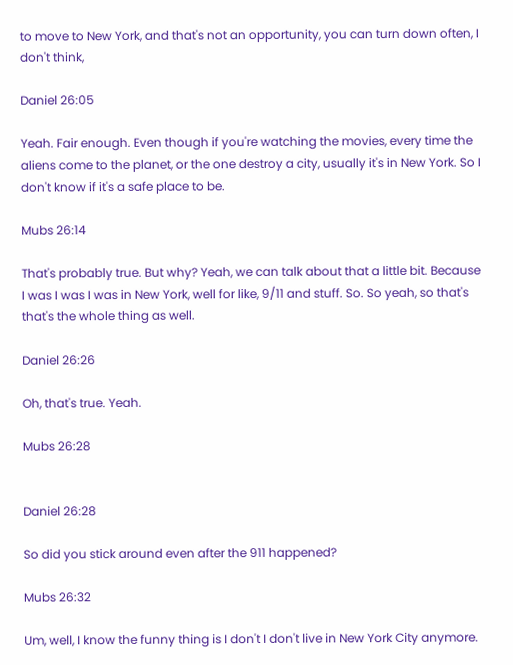to move to New York, and that's not an opportunity, you can turn down often, I don't think,

Daniel 26:05

Yeah. Fair enough. Even though if you're watching the movies, every time the aliens come to the planet, or the one destroy a city, usually it's in New York. So I don't know if it's a safe place to be.

Mubs 26:14

That's probably true. But why? Yeah, we can talk about that a little bit. Because I was I was I was in New York, well for like, 9/11 and stuff. So. So yeah, so that's that's the whole thing as well.

Daniel 26:26

Oh, that's true. Yeah.

Mubs 26:28


Daniel 26:28

So did you stick around even after the 911 happened?

Mubs 26:32

Um, well, I know the funny thing is I don't I don't live in New York City anymore.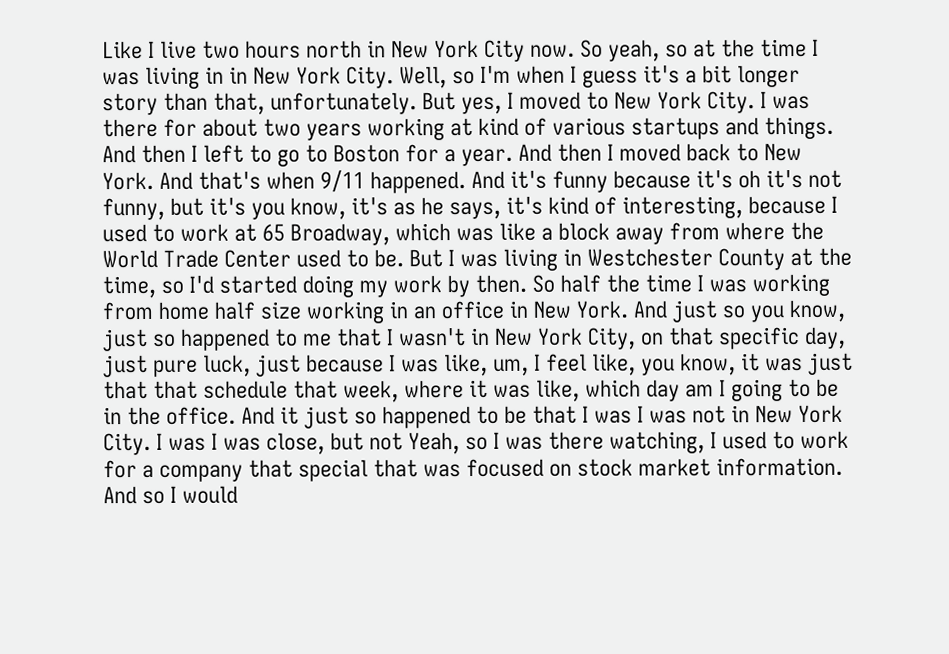Like I live two hours north in New York City now. So yeah, so at the time I was living in in New York City. Well, so I'm when I guess it's a bit longer story than that, unfortunately. But yes, I moved to New York City. I was there for about two years working at kind of various startups and things. And then I left to go to Boston for a year. And then I moved back to New York. And that's when 9/11 happened. And it's funny because it's oh it's not funny, but it's you know, it's as he says, it's kind of interesting, because I used to work at 65 Broadway, which was like a block away from where the World Trade Center used to be. But I was living in Westchester County at the time, so I'd started doing my work by then. So half the time I was working from home half size working in an office in New York. And just so you know, just so happened to me that I wasn't in New York City, on that specific day, just pure luck, just because I was like, um, I feel like, you know, it was just that that schedule that week, where it was like, which day am I going to be in the office. And it just so happened to be that I was I was not in New York City. I was I was close, but not Yeah, so I was there watching, I used to work for a company that special that was focused on stock market information. And so I would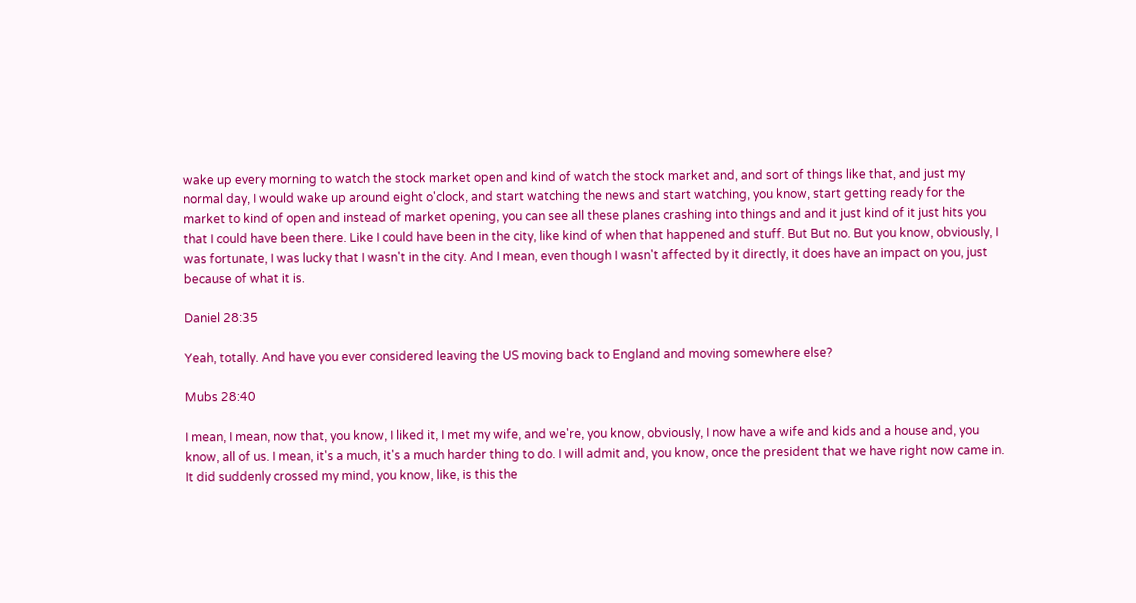wake up every morning to watch the stock market open and kind of watch the stock market and, and sort of things like that, and just my normal day, I would wake up around eight o'clock, and start watching the news and start watching, you know, start getting ready for the market to kind of open and instead of market opening, you can see all these planes crashing into things and and it just kind of it just hits you that I could have been there. Like I could have been in the city, like kind of when that happened and stuff. But But no. But you know, obviously, I was fortunate, I was lucky that I wasn't in the city. And I mean, even though I wasn't affected by it directly, it does have an impact on you, just because of what it is.

Daniel 28:35

Yeah, totally. And have you ever considered leaving the US moving back to England and moving somewhere else?

Mubs 28:40

I mean, I mean, now that, you know, I liked it, I met my wife, and we're, you know, obviously, I now have a wife and kids and a house and, you know, all of us. I mean, it's a much, it's a much harder thing to do. I will admit and, you know, once the president that we have right now came in. It did suddenly crossed my mind, you know, like, is this the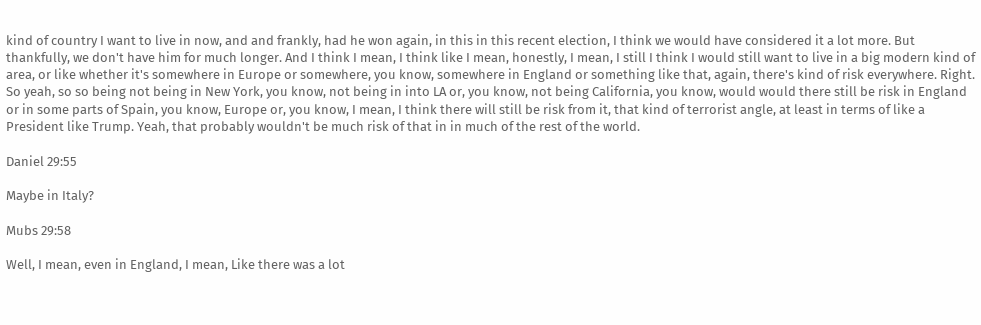kind of country I want to live in now, and and frankly, had he won again, in this in this recent election, I think we would have considered it a lot more. But thankfully, we don't have him for much longer. And I think I mean, I think like I mean, honestly, I mean, I still I think I would still want to live in a big modern kind of area, or like whether it's somewhere in Europe or somewhere, you know, somewhere in England or something like that, again, there's kind of risk everywhere. Right. So yeah, so so being not being in New York, you know, not being in into LA or, you know, not being California, you know, would would there still be risk in England or in some parts of Spain, you know, Europe or, you know, I mean, I think there will still be risk from it, that kind of terrorist angle, at least in terms of like a President like Trump. Yeah, that probably wouldn't be much risk of that in in much of the rest of the world.

Daniel 29:55

Maybe in Italy?

Mubs 29:58

Well, I mean, even in England, I mean, Like there was a lot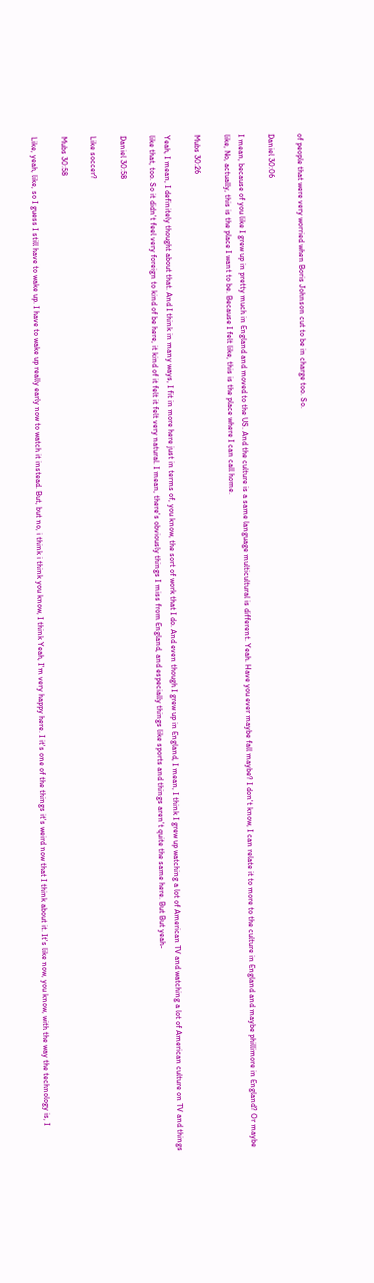of people that were very worried when Boris Johnson cut to be in charge too. So.

Daniel 30:06

I mean, because of you like I grew up in pretty much in England and moved to the US. And the culture is a same language multicultural is different. Yeah. Have you ever maybe fall maybe? I don't know, I can relate it to more to the culture in England and maybe phillimore in England? Or maybe like, No, actually, this is the place I want to be. Because I felt like, this is the place where I can call home.

Mubs 30:26

Yeah, I mean, I definitely thought about that. And I think in many ways, I fit in more here just in terms of, you know, the sort of work that I do. And even though I grew up in England, I mean, I think I grew up watching a lot of American TV and watching a lot of American culture on TV and things like that, too. So it didn't feel very foreign to kind of be here, it kind of it felt it felt very natural. I mean, there's obviously things I miss from England, and especially things like sports and things aren't quite the same here. But But yeah-

Daniel 30:58

Like soccer?

Mubs 30:58

Like, yeah, like, so I guess I still have to wake up. I have to wake up really early now to watch it instead. But, but no, i think i think you know, I think Yeah, I'm very happy here. I it's one of the things it's weird now that I think about it. It's like now, you know, with the way the technology is, I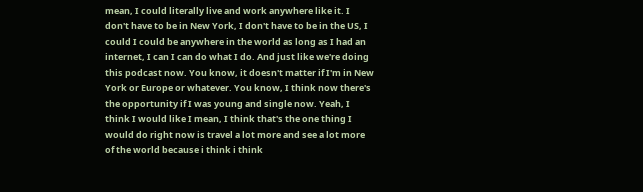mean, I could literally live and work anywhere like it. I don't have to be in New York, I don't have to be in the US, I could I could be anywhere in the world as long as I had an internet, I can I can do what I do. And just like we're doing this podcast now. You know, it doesn't matter if I'm in New York or Europe or whatever. You know, I think now there's the opportunity if I was young and single now. Yeah, I think I would like I mean, I think that's the one thing I would do right now is travel a lot more and see a lot more of the world because i think i think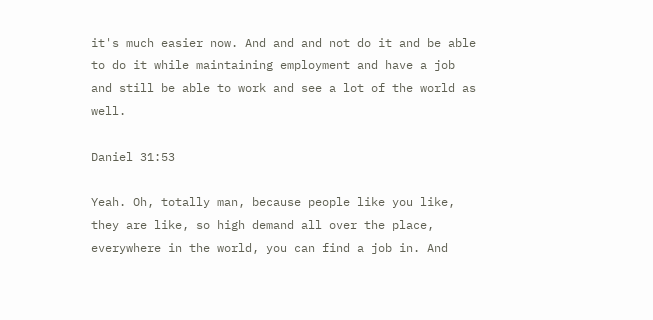it's much easier now. And and and not do it and be able to do it while maintaining employment and have a job and still be able to work and see a lot of the world as well.

Daniel 31:53

Yeah. Oh, totally man, because people like you like, they are like, so high demand all over the place, everywhere in the world, you can find a job in. And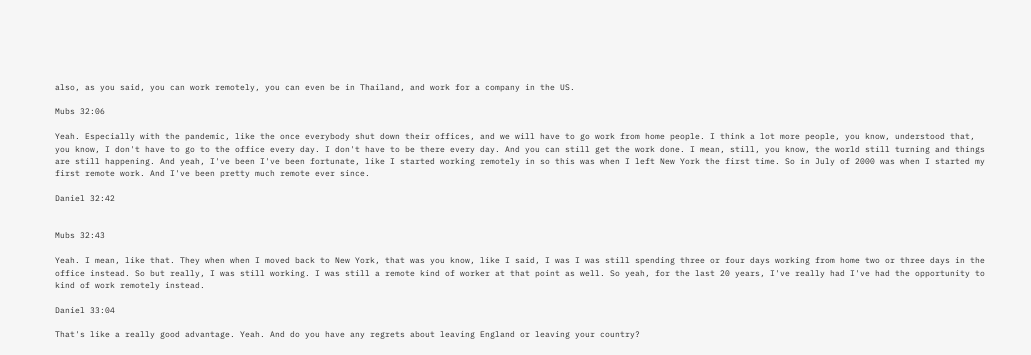also, as you said, you can work remotely, you can even be in Thailand, and work for a company in the US.

Mubs 32:06

Yeah. Especially with the pandemic, like the once everybody shut down their offices, and we will have to go work from home people. I think a lot more people, you know, understood that, you know, I don't have to go to the office every day. I don't have to be there every day. And you can still get the work done. I mean, still, you know, the world still turning and things are still happening. And yeah, I've been I've been fortunate, like I started working remotely in so this was when I left New York the first time. So in July of 2000 was when I started my first remote work. And I've been pretty much remote ever since.

Daniel 32:42


Mubs 32:43

Yeah. I mean, like that. They when when I moved back to New York, that was you know, like I said, I was I was still spending three or four days working from home two or three days in the office instead. So but really, I was still working. I was still a remote kind of worker at that point as well. So yeah, for the last 20 years, I've really had I've had the opportunity to kind of work remotely instead.

Daniel 33:04

That's like a really good advantage. Yeah. And do you have any regrets about leaving England or leaving your country?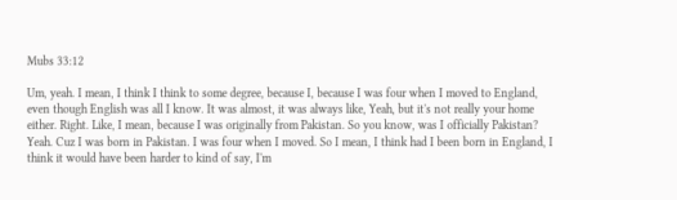Mubs 33:12

Um, yeah. I mean, I think I think to some degree, because I, because I was four when I moved to England, even though English was all I know. It was almost, it was always like, Yeah, but it's not really your home either. Right. Like, I mean, because I was originally from Pakistan. So you know, was I officially Pakistan? Yeah. Cuz I was born in Pakistan. I was four when I moved. So I mean, I think had I been born in England, I think it would have been harder to kind of say, I'm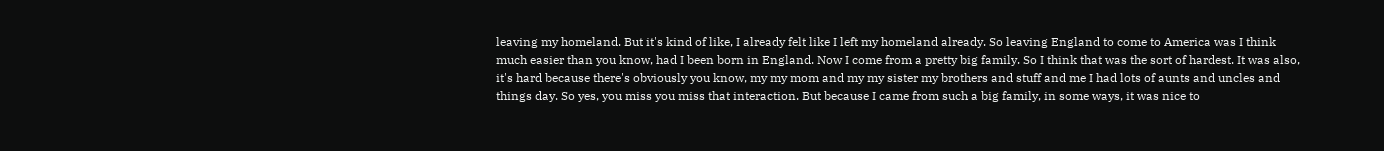leaving my homeland. But it's kind of like, I already felt like I left my homeland already. So leaving England to come to America was I think much easier than you know, had I been born in England. Now I come from a pretty big family. So I think that was the sort of hardest. It was also, it's hard because there's obviously you know, my my mom and my my sister my brothers and stuff and me I had lots of aunts and uncles and things day. So yes, you miss you miss that interaction. But because I came from such a big family, in some ways, it was nice to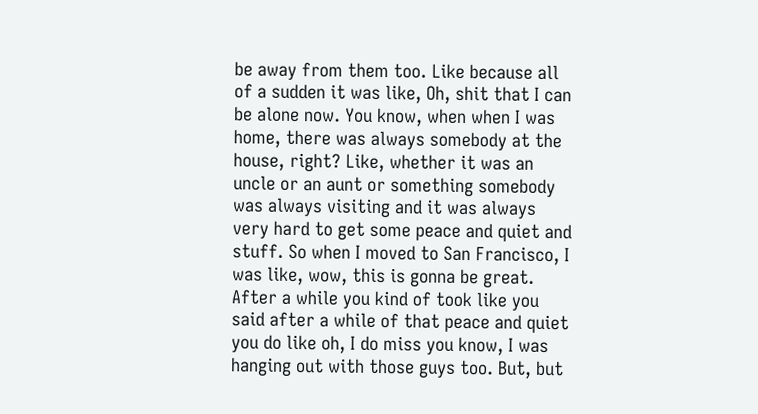be away from them too. Like because all of a sudden it was like, Oh, shit that I can be alone now. You know, when when I was home, there was always somebody at the house, right? Like, whether it was an uncle or an aunt or something somebody was always visiting and it was always very hard to get some peace and quiet and stuff. So when I moved to San Francisco, I was like, wow, this is gonna be great. After a while you kind of took like you said after a while of that peace and quiet you do like oh, I do miss you know, I was hanging out with those guys too. But, but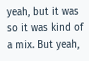yeah, but it was so it was kind of a mix. But yeah,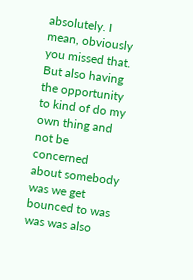absolutely. I mean, obviously you missed that. But also having the opportunity to kind of do my own thing and not be concerned about somebody was we get bounced to was was was also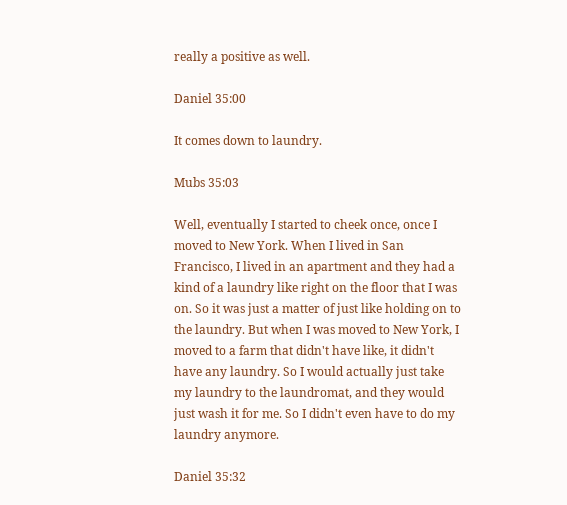really a positive as well.

Daniel 35:00

It comes down to laundry.

Mubs 35:03

Well, eventually I started to cheek once, once I moved to New York. When I lived in San Francisco, I lived in an apartment and they had a kind of a laundry like right on the floor that I was on. So it was just a matter of just like holding on to the laundry. But when I was moved to New York, I moved to a farm that didn't have like, it didn't have any laundry. So I would actually just take my laundry to the laundromat, and they would just wash it for me. So I didn't even have to do my laundry anymore.

Daniel 35:32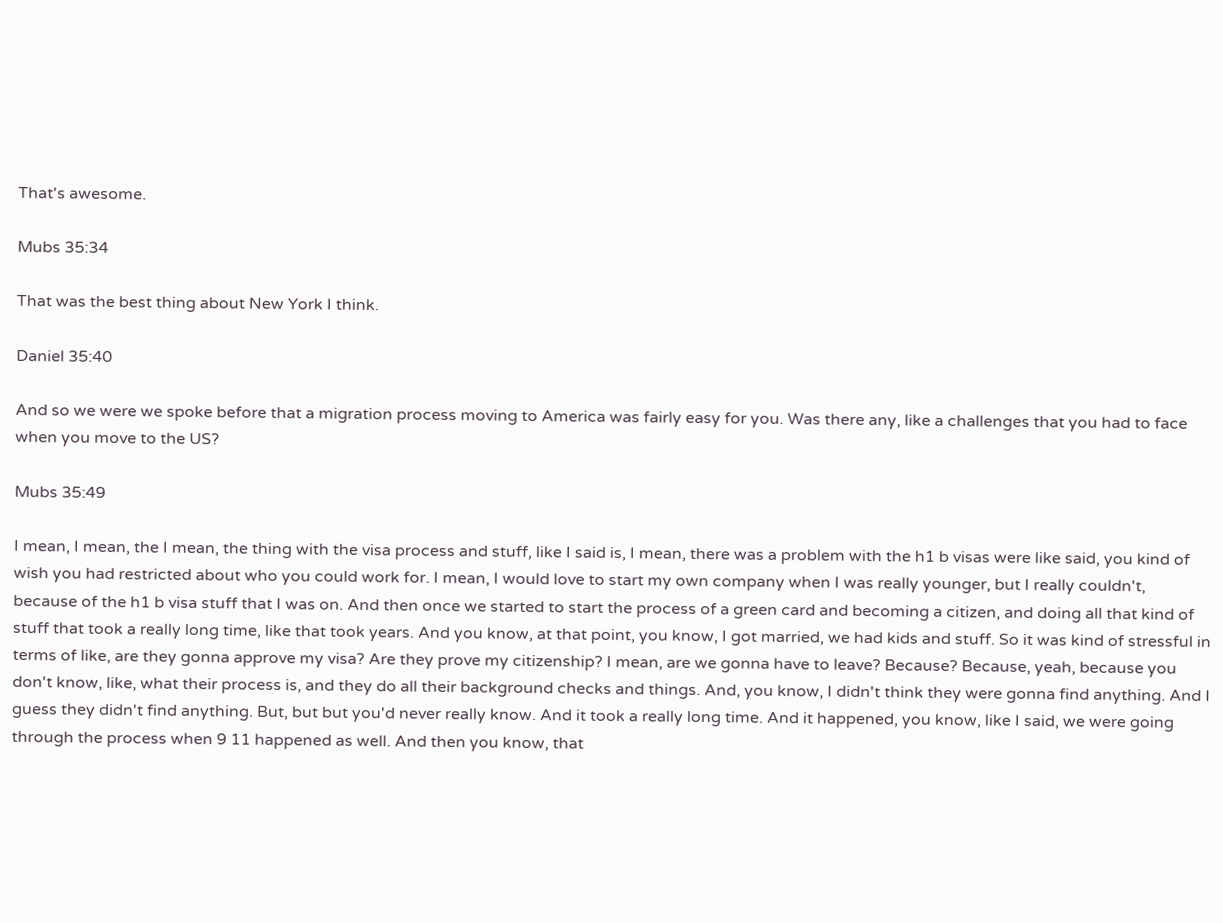That's awesome.

Mubs 35:34

That was the best thing about New York I think.

Daniel 35:40

And so we were we spoke before that a migration process moving to America was fairly easy for you. Was there any, like a challenges that you had to face when you move to the US?

Mubs 35:49

I mean, I mean, the I mean, the thing with the visa process and stuff, like I said is, I mean, there was a problem with the h1 b visas were like said, you kind of wish you had restricted about who you could work for. I mean, I would love to start my own company when I was really younger, but I really couldn't, because of the h1 b visa stuff that I was on. And then once we started to start the process of a green card and becoming a citizen, and doing all that kind of stuff that took a really long time, like that took years. And you know, at that point, you know, I got married, we had kids and stuff. So it was kind of stressful in terms of like, are they gonna approve my visa? Are they prove my citizenship? I mean, are we gonna have to leave? Because? Because, yeah, because you don't know, like, what their process is, and they do all their background checks and things. And, you know, I didn't think they were gonna find anything. And I guess they didn't find anything. But, but but you'd never really know. And it took a really long time. And it happened, you know, like I said, we were going through the process when 9 11 happened as well. And then you know, that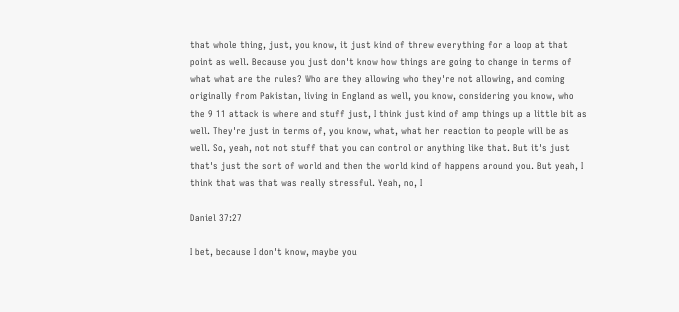that whole thing, just, you know, it just kind of threw everything for a loop at that point as well. Because you just don't know how things are going to change in terms of what what are the rules? Who are they allowing who they're not allowing, and coming originally from Pakistan, living in England as well, you know, considering you know, who the 9 11 attack is where and stuff just, I think just kind of amp things up a little bit as well. They're just in terms of, you know, what, what her reaction to people will be as well. So, yeah, not not stuff that you can control or anything like that. But it's just that's just the sort of world and then the world kind of happens around you. But yeah, I think that was that was really stressful. Yeah, no, I

Daniel 37:27

I bet, because I don't know, maybe you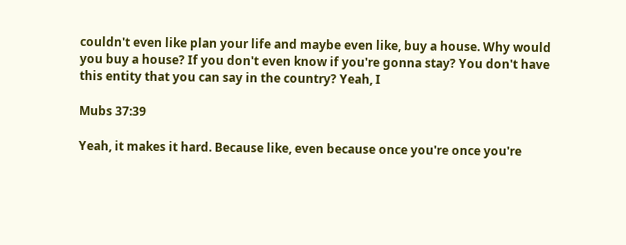couldn't even like plan your life and maybe even like, buy a house. Why would you buy a house? If you don't even know if you're gonna stay? You don't have this entity that you can say in the country? Yeah, I

Mubs 37:39

Yeah, it makes it hard. Because like, even because once you're once you're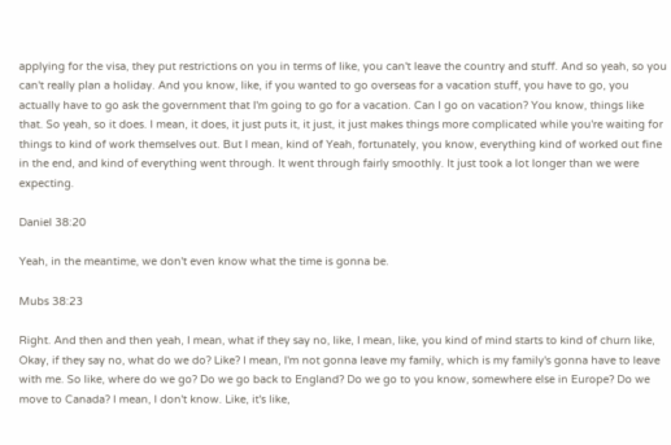applying for the visa, they put restrictions on you in terms of like, you can't leave the country and stuff. And so yeah, so you can't really plan a holiday. And you know, like, if you wanted to go overseas for a vacation stuff, you have to go, you actually have to go ask the government that I'm going to go for a vacation. Can I go on vacation? You know, things like that. So yeah, so it does. I mean, it does, it just puts it, it just, it just makes things more complicated while you're waiting for things to kind of work themselves out. But I mean, kind of Yeah, fortunately, you know, everything kind of worked out fine in the end, and kind of everything went through. It went through fairly smoothly. It just took a lot longer than we were expecting.

Daniel 38:20

Yeah, in the meantime, we don't even know what the time is gonna be.

Mubs 38:23

Right. And then and then yeah, I mean, what if they say no, like, I mean, like, you kind of mind starts to kind of churn like, Okay, if they say no, what do we do? Like? I mean, I'm not gonna leave my family, which is my family's gonna have to leave with me. So like, where do we go? Do we go back to England? Do we go to you know, somewhere else in Europe? Do we move to Canada? I mean, I don't know. Like, it's like,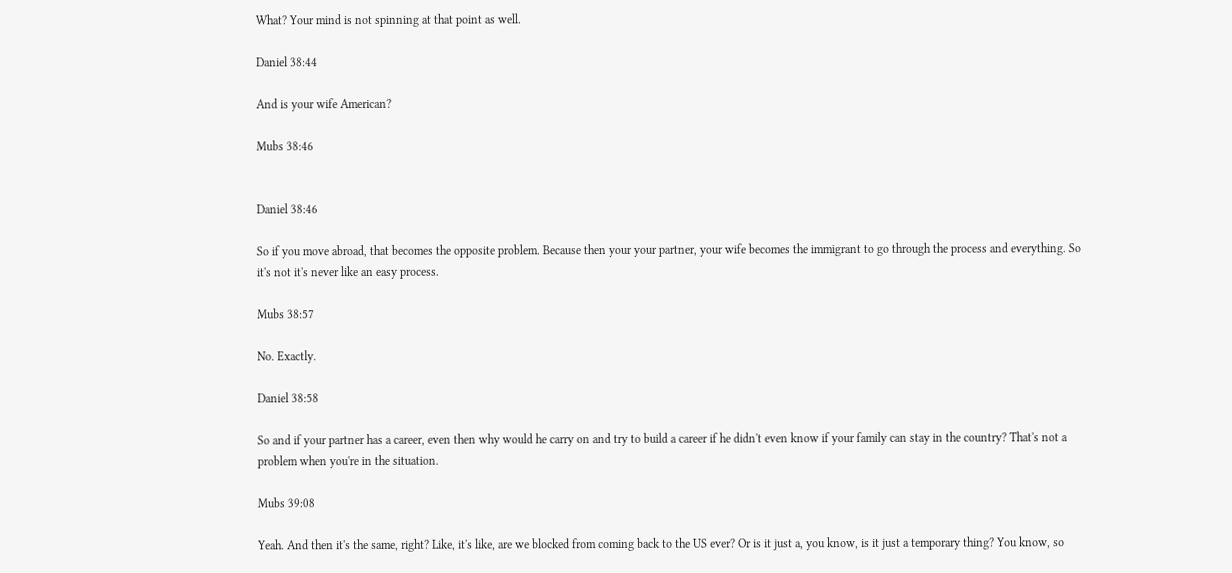What? Your mind is not spinning at that point as well.

Daniel 38:44

And is your wife American?

Mubs 38:46


Daniel 38:46

So if you move abroad, that becomes the opposite problem. Because then your your partner, your wife becomes the immigrant to go through the process and everything. So it's not it's never like an easy process.

Mubs 38:57

No. Exactly.

Daniel 38:58

So and if your partner has a career, even then why would he carry on and try to build a career if he didn't even know if your family can stay in the country? That's not a problem when you're in the situation.

Mubs 39:08

Yeah. And then it's the same, right? Like, it's like, are we blocked from coming back to the US ever? Or is it just a, you know, is it just a temporary thing? You know, so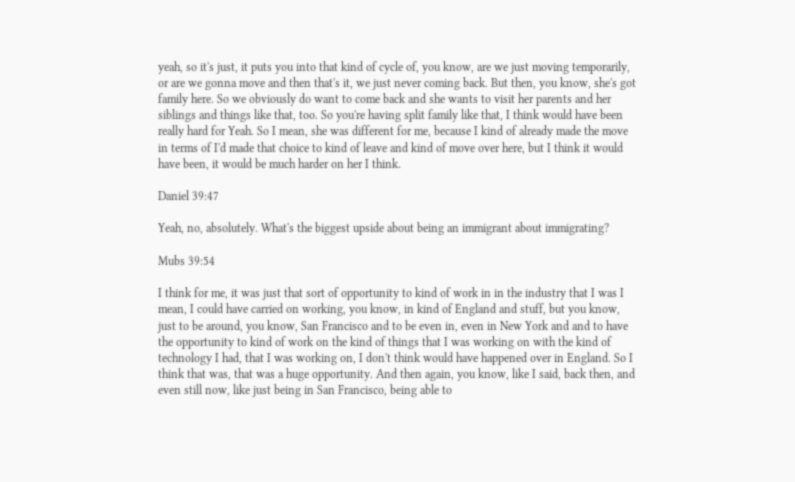yeah, so it's just, it puts you into that kind of cycle of, you know, are we just moving temporarily, or are we gonna move and then that's it, we just never coming back. But then, you know, she's got family here. So we obviously do want to come back and she wants to visit her parents and her siblings and things like that, too. So you're having split family like that, I think would have been really hard for Yeah. So I mean, she was different for me, because I kind of already made the move in terms of I'd made that choice to kind of leave and kind of move over here, but I think it would have been, it would be much harder on her I think.

Daniel 39:47

Yeah, no, absolutely. What's the biggest upside about being an immigrant about immigrating?

Mubs 39:54

I think for me, it was just that sort of opportunity to kind of work in in the industry that I was I mean, I could have carried on working, you know, in kind of England and stuff, but you know, just to be around, you know, San Francisco and to be even in, even in New York and and to have the opportunity to kind of work on the kind of things that I was working on with the kind of technology I had, that I was working on, I don't think would have happened over in England. So I think that was, that was a huge opportunity. And then again, you know, like I said, back then, and even still now, like just being in San Francisco, being able to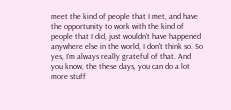meet the kind of people that I met, and have the opportunity to work with the kind of people that I did, just wouldn't have happened anywhere else in the world, I don't think so. So yes, I'm always really grateful of that. And you know, the these days, you can do a lot more stuff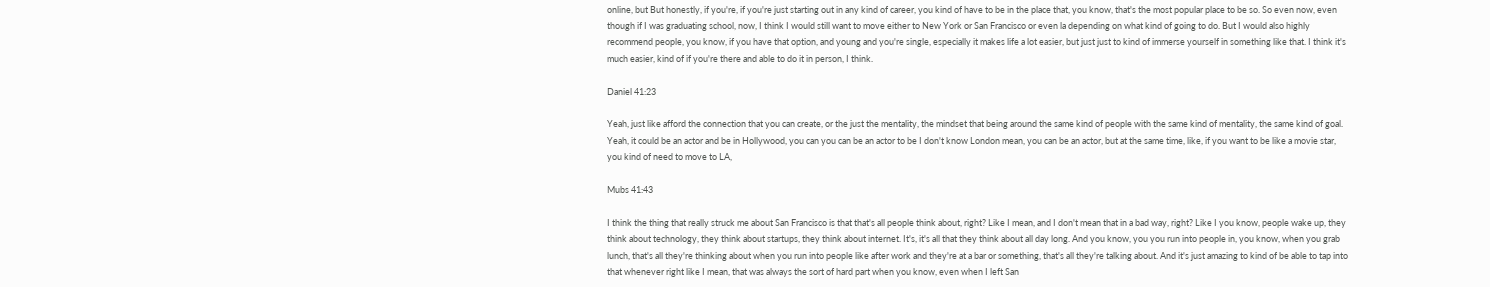online, but But honestly, if you're, if you're just starting out in any kind of career, you kind of have to be in the place that, you know, that's the most popular place to be so. So even now, even though if I was graduating school, now, I think I would still want to move either to New York or San Francisco or even la depending on what kind of going to do. But I would also highly recommend people, you know, if you have that option, and young and you're single, especially it makes life a lot easier, but just just to kind of immerse yourself in something like that. I think it's much easier, kind of if you're there and able to do it in person, I think.

Daniel 41:23

Yeah, just like afford the connection that you can create, or the just the mentality, the mindset that being around the same kind of people with the same kind of mentality, the same kind of goal. Yeah, it could be an actor and be in Hollywood, you can you can be an actor to be I don't know London mean, you can be an actor, but at the same time, like, if you want to be like a movie star, you kind of need to move to LA,

Mubs 41:43

I think the thing that really struck me about San Francisco is that that's all people think about, right? Like I mean, and I don't mean that in a bad way, right? Like I you know, people wake up, they think about technology, they think about startups, they think about internet. It's, it's all that they think about all day long. And you know, you you run into people in, you know, when you grab lunch, that's all they're thinking about when you run into people like after work and they're at a bar or something, that's all they're talking about. And it's just amazing to kind of be able to tap into that whenever right like I mean, that was always the sort of hard part when you know, even when I left San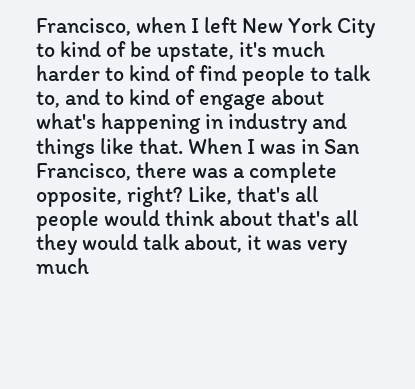Francisco, when I left New York City to kind of be upstate, it's much harder to kind of find people to talk to, and to kind of engage about what's happening in industry and things like that. When I was in San Francisco, there was a complete opposite, right? Like, that's all people would think about that's all they would talk about, it was very much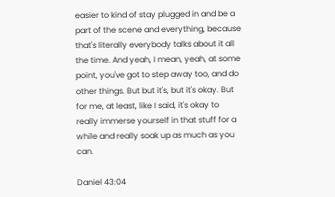easier to kind of stay plugged in and be a part of the scene and everything, because that's literally everybody talks about it all the time. And yeah, I mean, yeah, at some point, you've got to step away too, and do other things. But but it's, but it's okay. But for me, at least, like I said, it's okay to really immerse yourself in that stuff for a while and really soak up as much as you can.

Daniel 43:04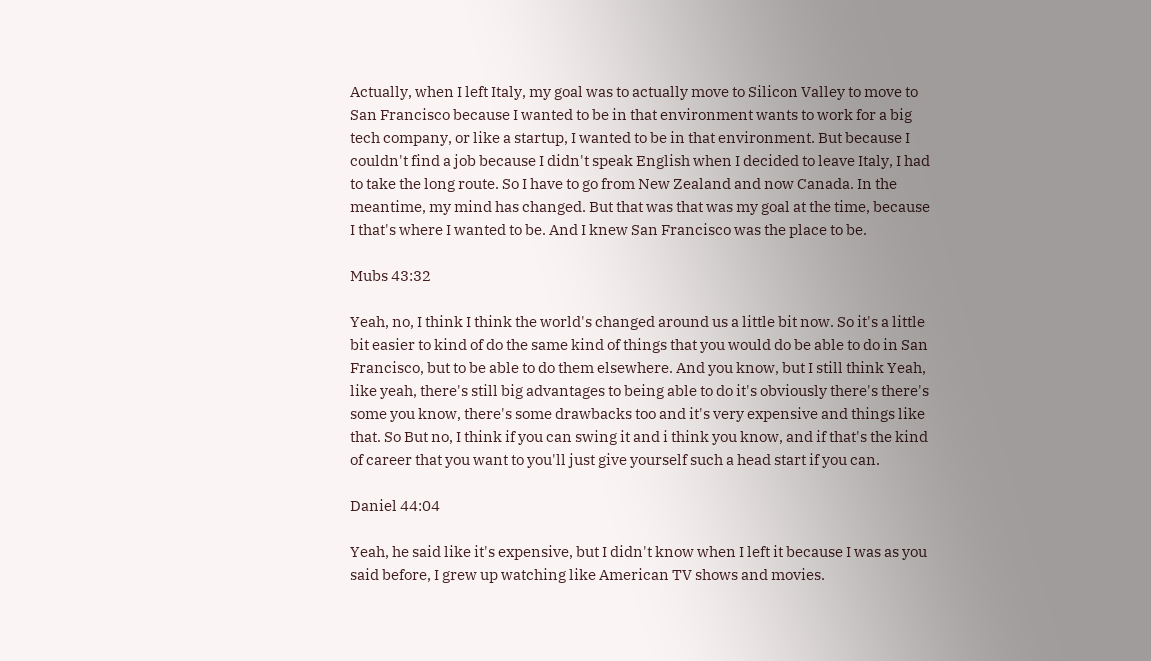Actually, when I left Italy, my goal was to actually move to Silicon Valley to move to San Francisco because I wanted to be in that environment wants to work for a big tech company, or like a startup, I wanted to be in that environment. But because I couldn't find a job because I didn't speak English when I decided to leave Italy, I had to take the long route. So I have to go from New Zealand and now Canada. In the meantime, my mind has changed. But that was that was my goal at the time, because I that's where I wanted to be. And I knew San Francisco was the place to be.

Mubs 43:32

Yeah, no, I think I think the world's changed around us a little bit now. So it's a little bit easier to kind of do the same kind of things that you would do be able to do in San Francisco, but to be able to do them elsewhere. And you know, but I still think Yeah, like yeah, there's still big advantages to being able to do it's obviously there's there's some you know, there's some drawbacks too and it's very expensive and things like that. So But no, I think if you can swing it and i think you know, and if that's the kind of career that you want to you'll just give yourself such a head start if you can.

Daniel 44:04

Yeah, he said like it's expensive, but I didn't know when I left it because I was as you said before, I grew up watching like American TV shows and movies.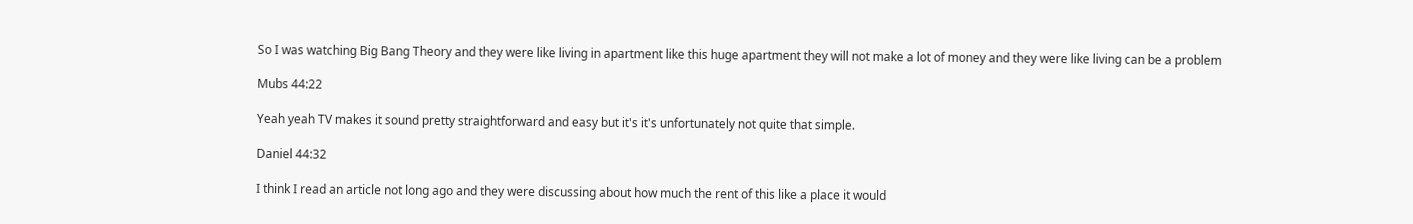So I was watching Big Bang Theory and they were like living in apartment like this huge apartment they will not make a lot of money and they were like living can be a problem

Mubs 44:22

Yeah yeah TV makes it sound pretty straightforward and easy but it's it's unfortunately not quite that simple.

Daniel 44:32

I think I read an article not long ago and they were discussing about how much the rent of this like a place it would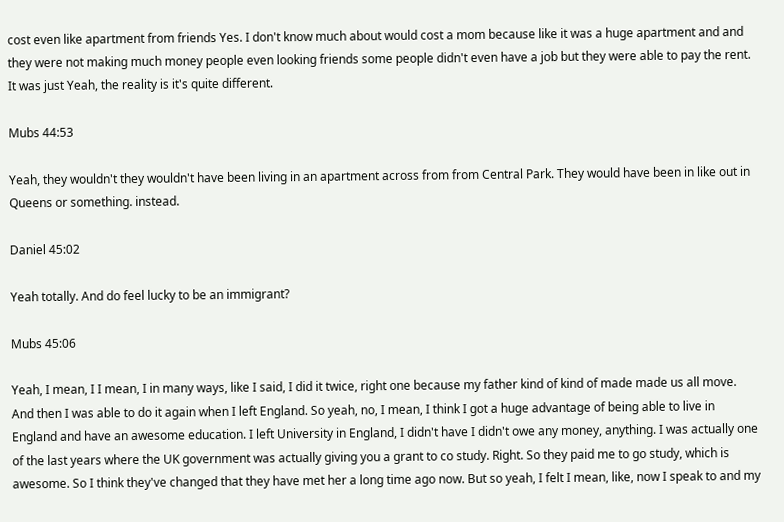cost even like apartment from friends Yes. I don't know much about would cost a mom because like it was a huge apartment and and they were not making much money people even looking friends some people didn't even have a job but they were able to pay the rent. It was just Yeah, the reality is it's quite different.

Mubs 44:53

Yeah, they wouldn't they wouldn't have been living in an apartment across from from Central Park. They would have been in like out in Queens or something. instead.

Daniel 45:02

Yeah totally. And do feel lucky to be an immigrant?

Mubs 45:06

Yeah, I mean, I I mean, I in many ways, like I said, I did it twice, right one because my father kind of kind of made made us all move. And then I was able to do it again when I left England. So yeah, no, I mean, I think I got a huge advantage of being able to live in England and have an awesome education. I left University in England, I didn't have I didn't owe any money, anything. I was actually one of the last years where the UK government was actually giving you a grant to co study. Right. So they paid me to go study, which is awesome. So I think they've changed that they have met her a long time ago now. But so yeah, I felt I mean, like, now I speak to and my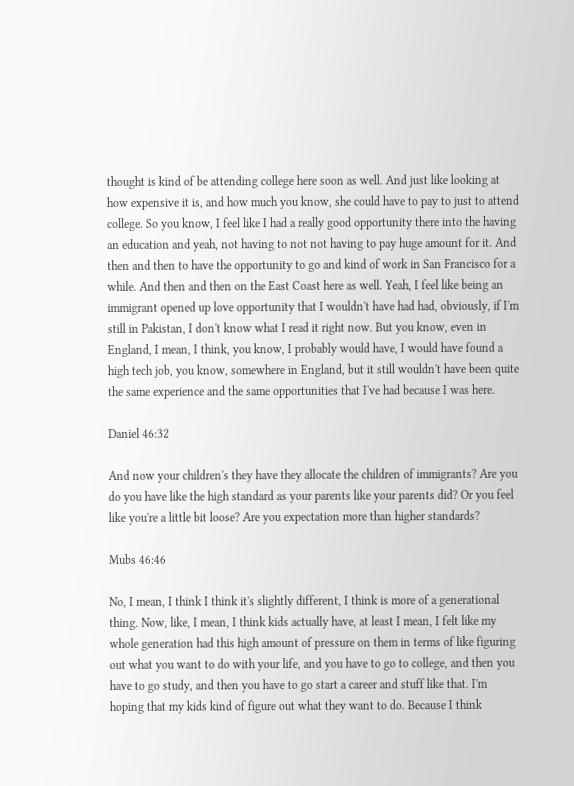thought is kind of be attending college here soon as well. And just like looking at how expensive it is, and how much you know, she could have to pay to just to attend college. So you know, I feel like I had a really good opportunity there into the having an education and yeah, not having to not not having to pay huge amount for it. And then and then to have the opportunity to go and kind of work in San Francisco for a while. And then and then on the East Coast here as well. Yeah, I feel like being an immigrant opened up love opportunity that I wouldn't have had had, obviously, if I'm still in Pakistan, I don't know what I read it right now. But you know, even in England, I mean, I think, you know, I probably would have, I would have found a high tech job, you know, somewhere in England, but it still wouldn't have been quite the same experience and the same opportunities that I've had because I was here.

Daniel 46:32

And now your children's they have they allocate the children of immigrants? Are you do you have like the high standard as your parents like your parents did? Or you feel like you're a little bit loose? Are you expectation more than higher standards?

Mubs 46:46

No, I mean, I think I think it's slightly different, I think is more of a generational thing. Now, like, I mean, I think kids actually have, at least I mean, I felt like my whole generation had this high amount of pressure on them in terms of like figuring out what you want to do with your life, and you have to go to college, and then you have to go study, and then you have to go start a career and stuff like that. I'm hoping that my kids kind of figure out what they want to do. Because I think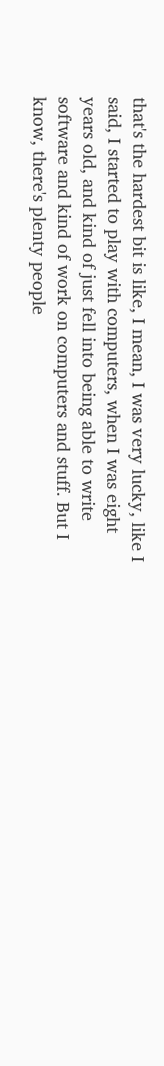that's the hardest bit is like, I mean, I was very lucky, like I said, I started to play with computers, when I was eight years old, and kind of just fell into being able to write software and kind of work on computers and stuff. But I know, there's plenty people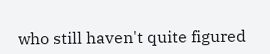who still haven't quite figured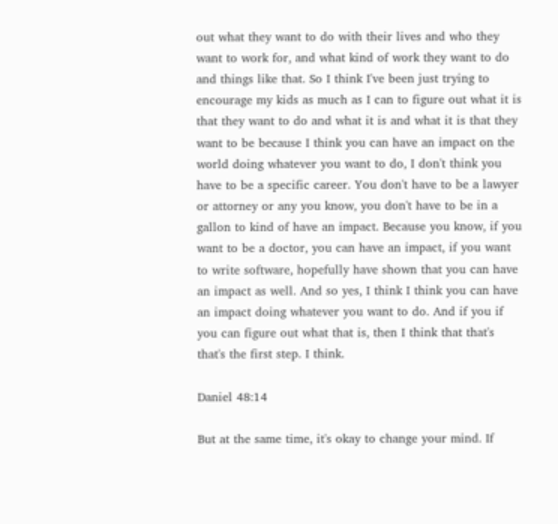out what they want to do with their lives and who they want to work for, and what kind of work they want to do and things like that. So I think I've been just trying to encourage my kids as much as I can to figure out what it is that they want to do and what it is and what it is that they want to be because I think you can have an impact on the world doing whatever you want to do, I don't think you have to be a specific career. You don't have to be a lawyer or attorney or any you know, you don't have to be in a gallon to kind of have an impact. Because you know, if you want to be a doctor, you can have an impact, if you want to write software, hopefully have shown that you can have an impact as well. And so yes, I think I think you can have an impact doing whatever you want to do. And if you if you can figure out what that is, then I think that that's that's the first step. I think.

Daniel 48:14

But at the same time, it's okay to change your mind. If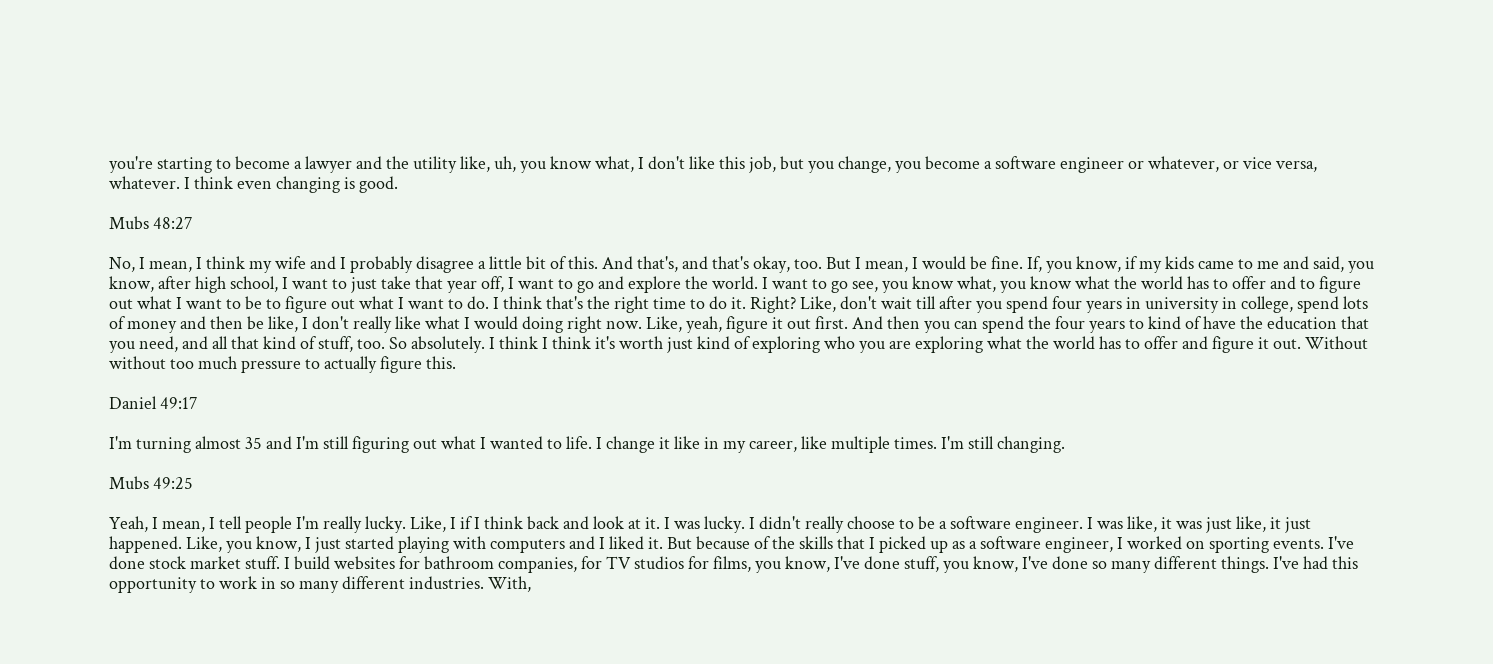you're starting to become a lawyer and the utility like, uh, you know what, I don't like this job, but you change, you become a software engineer or whatever, or vice versa, whatever. I think even changing is good.

Mubs 48:27

No, I mean, I think my wife and I probably disagree a little bit of this. And that's, and that's okay, too. But I mean, I would be fine. If, you know, if my kids came to me and said, you know, after high school, I want to just take that year off, I want to go and explore the world. I want to go see, you know what, you know what the world has to offer and to figure out what I want to be to figure out what I want to do. I think that's the right time to do it. Right? Like, don't wait till after you spend four years in university in college, spend lots of money and then be like, I don't really like what I would doing right now. Like, yeah, figure it out first. And then you can spend the four years to kind of have the education that you need, and all that kind of stuff, too. So absolutely. I think I think it's worth just kind of exploring who you are exploring what the world has to offer and figure it out. Without without too much pressure to actually figure this.

Daniel 49:17

I'm turning almost 35 and I'm still figuring out what I wanted to life. I change it like in my career, like multiple times. I'm still changing.

Mubs 49:25

Yeah, I mean, I tell people I'm really lucky. Like, I if I think back and look at it. I was lucky. I didn't really choose to be a software engineer. I was like, it was just like, it just happened. Like, you know, I just started playing with computers and I liked it. But because of the skills that I picked up as a software engineer, I worked on sporting events. I've done stock market stuff. I build websites for bathroom companies, for TV studios for films, you know, I've done stuff, you know, I've done so many different things. I've had this opportunity to work in so many different industries. With,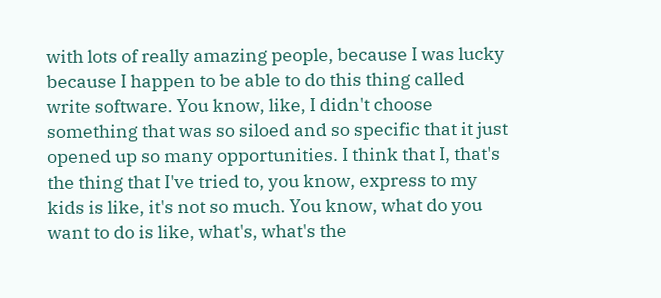with lots of really amazing people, because I was lucky because I happen to be able to do this thing called write software. You know, like, I didn't choose something that was so siloed and so specific that it just opened up so many opportunities. I think that I, that's the thing that I've tried to, you know, express to my kids is like, it's not so much. You know, what do you want to do is like, what's, what's the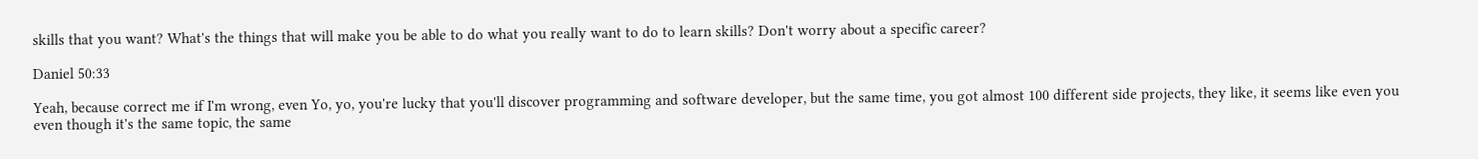skills that you want? What's the things that will make you be able to do what you really want to do to learn skills? Don't worry about a specific career?

Daniel 50:33

Yeah, because correct me if I'm wrong, even Yo, yo, you're lucky that you'll discover programming and software developer, but the same time, you got almost 100 different side projects, they like, it seems like even you even though it's the same topic, the same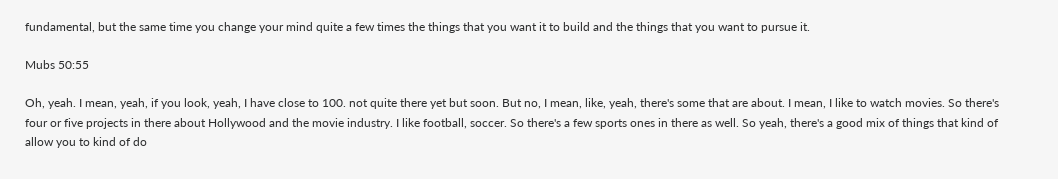fundamental, but the same time you change your mind quite a few times the things that you want it to build and the things that you want to pursue it.

Mubs 50:55

Oh, yeah. I mean, yeah, if you look, yeah, I have close to 100. not quite there yet but soon. But no, I mean, like, yeah, there's some that are about. I mean, I like to watch movies. So there's four or five projects in there about Hollywood and the movie industry. I like football, soccer. So there's a few sports ones in there as well. So yeah, there's a good mix of things that kind of allow you to kind of do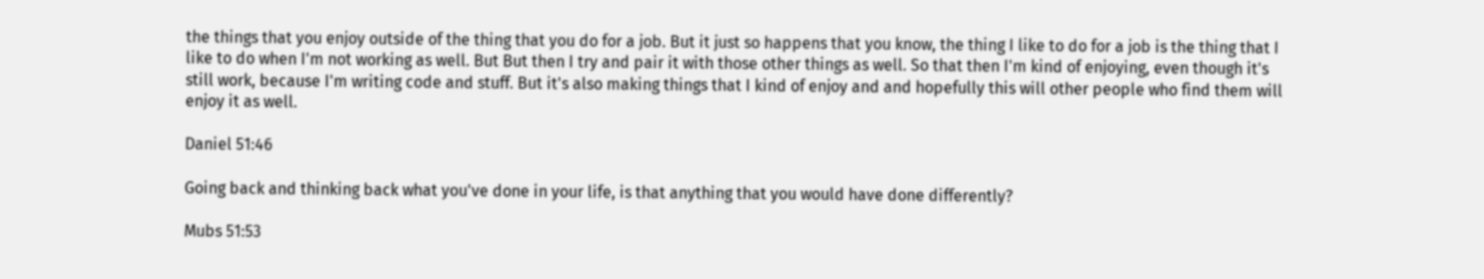the things that you enjoy outside of the thing that you do for a job. But it just so happens that you know, the thing I like to do for a job is the thing that I like to do when I'm not working as well. But But then I try and pair it with those other things as well. So that then I'm kind of enjoying, even though it's still work, because I'm writing code and stuff. But it's also making things that I kind of enjoy and and hopefully this will other people who find them will enjoy it as well.

Daniel 51:46

Going back and thinking back what you've done in your life, is that anything that you would have done differently?

Mubs 51:53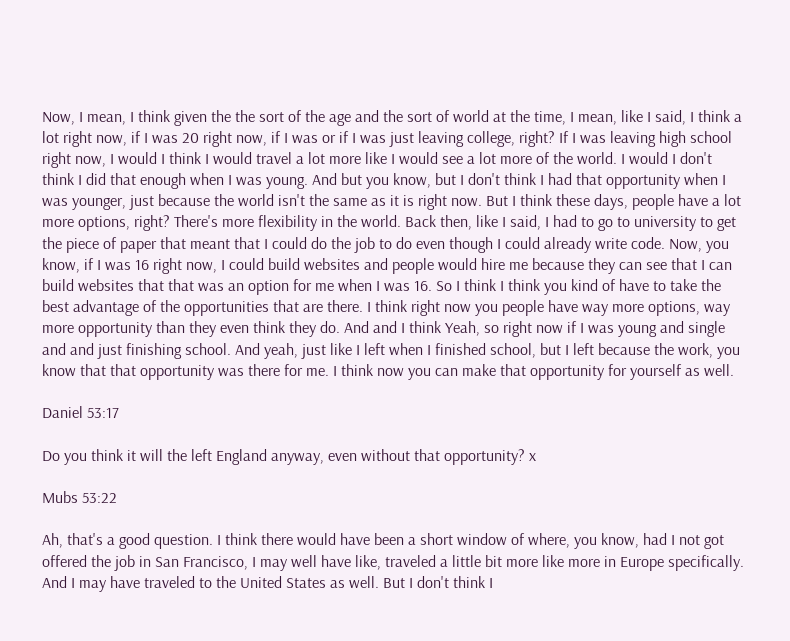Now, I mean, I think given the the sort of the age and the sort of world at the time, I mean, like I said, I think a lot right now, if I was 20 right now, if I was or if I was just leaving college, right? If I was leaving high school right now, I would I think I would travel a lot more like I would see a lot more of the world. I would I don't think I did that enough when I was young. And but you know, but I don't think I had that opportunity when I was younger, just because the world isn't the same as it is right now. But I think these days, people have a lot more options, right? There's more flexibility in the world. Back then, like I said, I had to go to university to get the piece of paper that meant that I could do the job to do even though I could already write code. Now, you know, if I was 16 right now, I could build websites and people would hire me because they can see that I can build websites that that was an option for me when I was 16. So I think I think you kind of have to take the best advantage of the opportunities that are there. I think right now you people have way more options, way more opportunity than they even think they do. And and I think Yeah, so right now if I was young and single and and just finishing school. And yeah, just like I left when I finished school, but I left because the work, you know that that opportunity was there for me. I think now you can make that opportunity for yourself as well.

Daniel 53:17

Do you think it will the left England anyway, even without that opportunity? x

Mubs 53:22

Ah, that's a good question. I think there would have been a short window of where, you know, had I not got offered the job in San Francisco, I may well have like, traveled a little bit more like more in Europe specifically. And I may have traveled to the United States as well. But I don't think I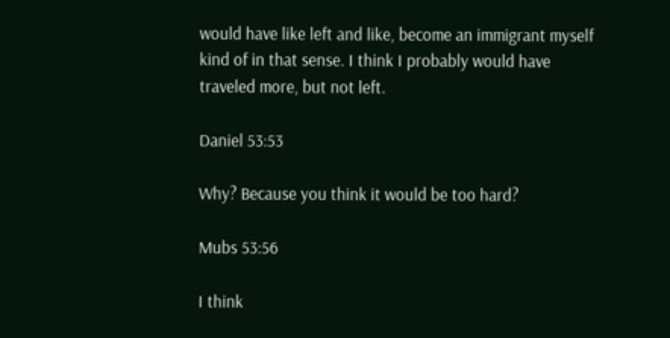would have like left and like, become an immigrant myself kind of in that sense. I think I probably would have traveled more, but not left.

Daniel 53:53

Why? Because you think it would be too hard?

Mubs 53:56

I think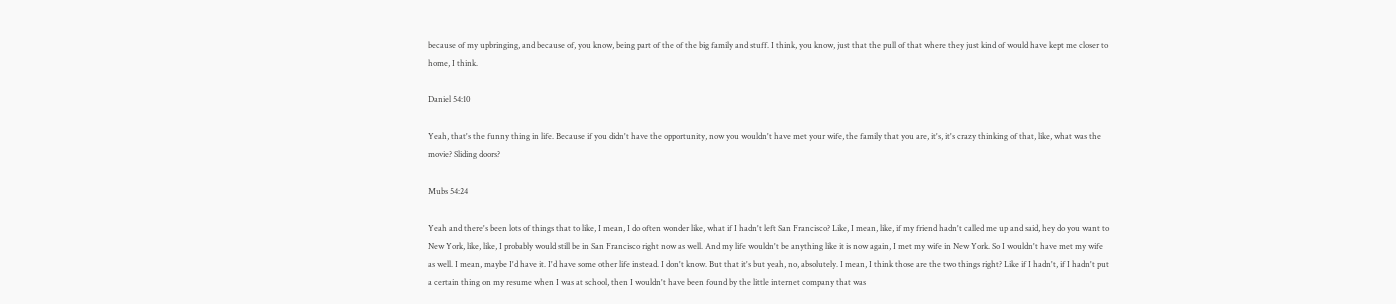because of my upbringing, and because of, you know, being part of the of the big family and stuff. I think, you know, just that the pull of that where they just kind of would have kept me closer to home, I think.

Daniel 54:10

Yeah, that's the funny thing in life. Because if you didn't have the opportunity, now you wouldn't have met your wife, the family that you are, it's, it's crazy thinking of that, like, what was the movie? Sliding doors?

Mubs 54:24

Yeah and there's been lots of things that to like, I mean, I do often wonder like, what if I hadn't left San Francisco? Like, I mean, like, if my friend hadn't called me up and said, hey do you want to New York, like, like, I probably would still be in San Francisco right now as well. And my life wouldn't be anything like it is now again, I met my wife in New York. So I wouldn't have met my wife as well. I mean, maybe I'd have it. I'd have some other life instead. I don't know. But that it's but yeah, no, absolutely. I mean, I think those are the two things right? Like if I hadn't, if I hadn't put a certain thing on my resume when I was at school, then I wouldn't have been found by the little internet company that was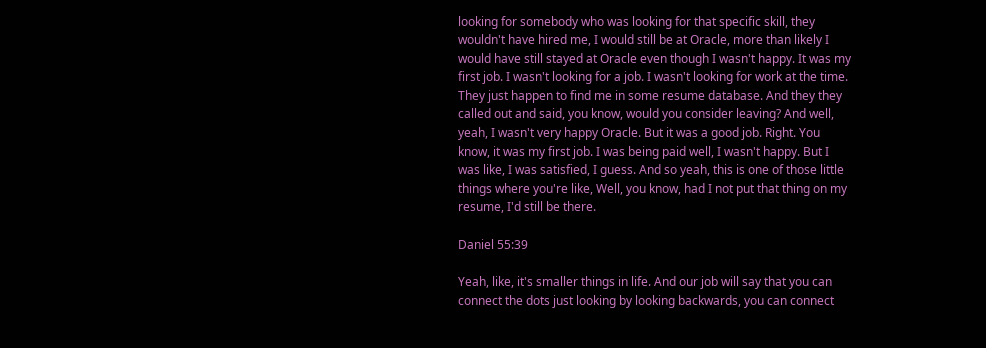looking for somebody who was looking for that specific skill, they wouldn't have hired me, I would still be at Oracle, more than likely I would have still stayed at Oracle even though I wasn't happy. It was my first job. I wasn't looking for a job. I wasn't looking for work at the time. They just happen to find me in some resume database. And they they called out and said, you know, would you consider leaving? And well, yeah, I wasn't very happy Oracle. But it was a good job. Right. You know, it was my first job. I was being paid well, I wasn't happy. But I was like, I was satisfied, I guess. And so yeah, this is one of those little things where you're like, Well, you know, had I not put that thing on my resume, I'd still be there.

Daniel 55:39

Yeah, like, it's smaller things in life. And our job will say that you can connect the dots just looking by looking backwards, you can connect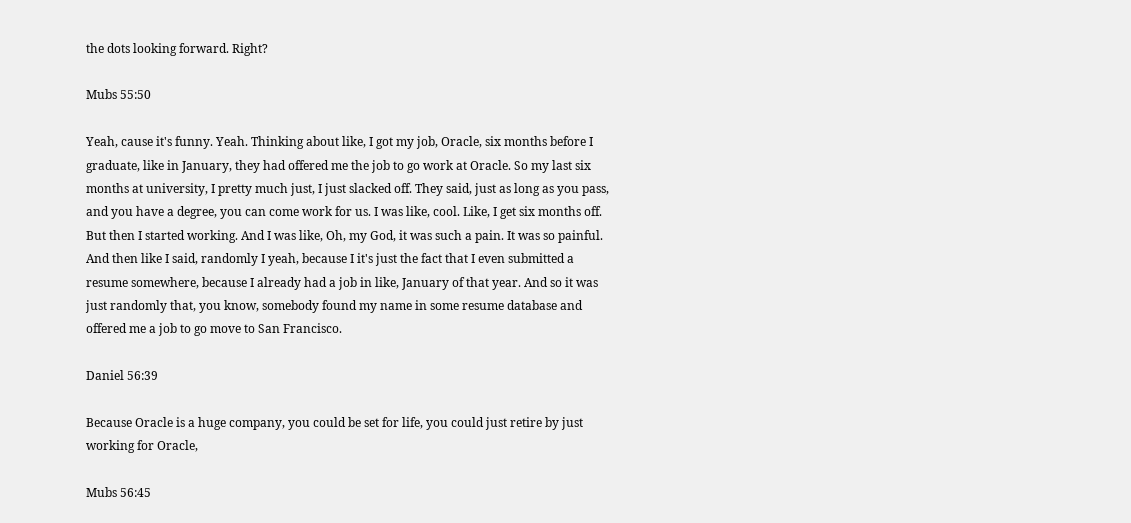the dots looking forward. Right?

Mubs 55:50

Yeah, cause it's funny. Yeah. Thinking about like, I got my job, Oracle, six months before I graduate, like in January, they had offered me the job to go work at Oracle. So my last six months at university, I pretty much just, I just slacked off. They said, just as long as you pass, and you have a degree, you can come work for us. I was like, cool. Like, I get six months off. But then I started working. And I was like, Oh, my God, it was such a pain. It was so painful. And then like I said, randomly I yeah, because I it's just the fact that I even submitted a resume somewhere, because I already had a job in like, January of that year. And so it was just randomly that, you know, somebody found my name in some resume database and offered me a job to go move to San Francisco.

Daniel 56:39

Because Oracle is a huge company, you could be set for life, you could just retire by just working for Oracle,

Mubs 56:45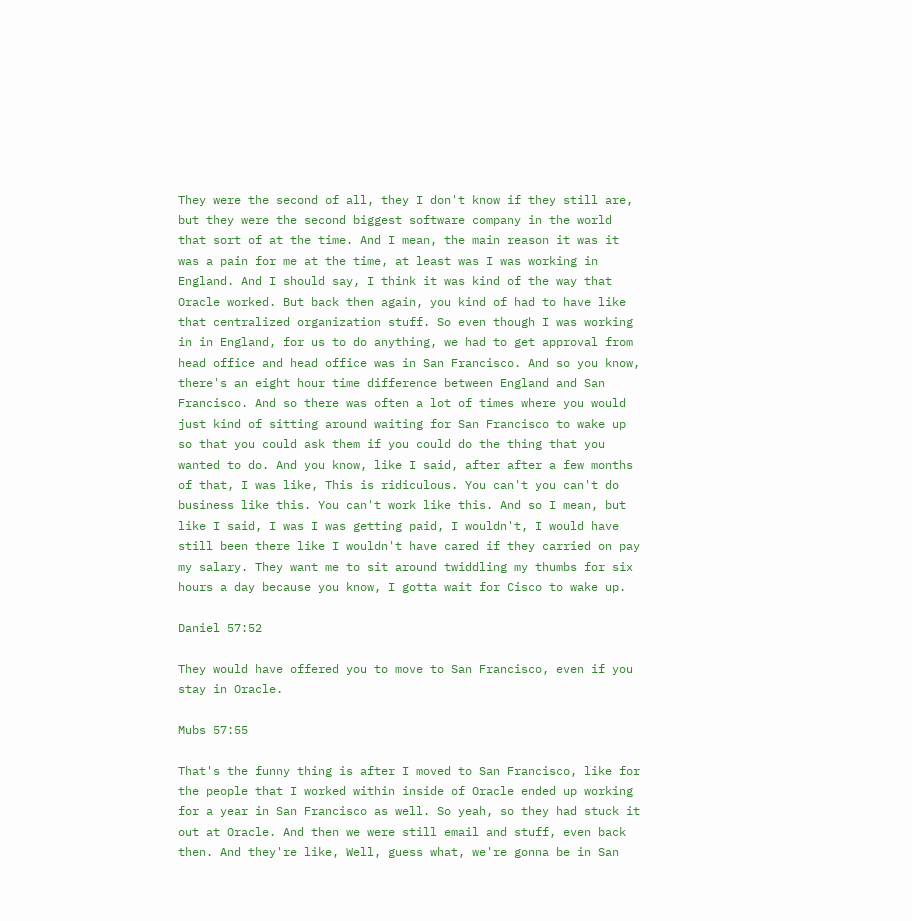They were the second of all, they I don't know if they still are, but they were the second biggest software company in the world that sort of at the time. And I mean, the main reason it was it was a pain for me at the time, at least was I was working in England. And I should say, I think it was kind of the way that Oracle worked. But back then again, you kind of had to have like that centralized organization stuff. So even though I was working in in England, for us to do anything, we had to get approval from head office and head office was in San Francisco. And so you know, there's an eight hour time difference between England and San Francisco. And so there was often a lot of times where you would just kind of sitting around waiting for San Francisco to wake up so that you could ask them if you could do the thing that you wanted to do. And you know, like I said, after after a few months of that, I was like, This is ridiculous. You can't you can't do business like this. You can't work like this. And so I mean, but like I said, I was I was getting paid, I wouldn't, I would have still been there like I wouldn't have cared if they carried on pay my salary. They want me to sit around twiddling my thumbs for six hours a day because you know, I gotta wait for Cisco to wake up.

Daniel 57:52

They would have offered you to move to San Francisco, even if you stay in Oracle.

Mubs 57:55

That's the funny thing is after I moved to San Francisco, like for the people that I worked within inside of Oracle ended up working for a year in San Francisco as well. So yeah, so they had stuck it out at Oracle. And then we were still email and stuff, even back then. And they're like, Well, guess what, we're gonna be in San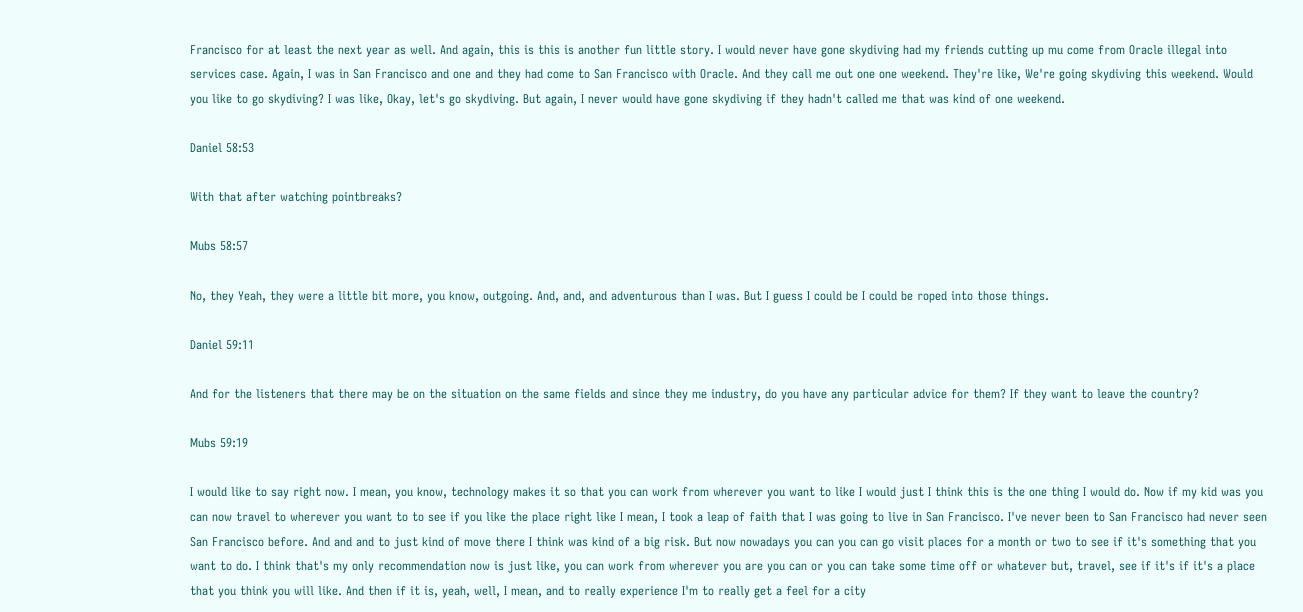Francisco for at least the next year as well. And again, this is this is another fun little story. I would never have gone skydiving had my friends cutting up mu come from Oracle illegal into services case. Again, I was in San Francisco and one and they had come to San Francisco with Oracle. And they call me out one one weekend. They're like, We're going skydiving this weekend. Would you like to go skydiving? I was like, Okay, let's go skydiving. But again, I never would have gone skydiving if they hadn't called me that was kind of one weekend.

Daniel 58:53

With that after watching pointbreaks?

Mubs 58:57

No, they Yeah, they were a little bit more, you know, outgoing. And, and, and adventurous than I was. But I guess I could be I could be roped into those things.

Daniel 59:11

And for the listeners that there may be on the situation on the same fields and since they me industry, do you have any particular advice for them? If they want to leave the country?

Mubs 59:19

I would like to say right now. I mean, you know, technology makes it so that you can work from wherever you want to like I would just I think this is the one thing I would do. Now if my kid was you can now travel to wherever you want to to see if you like the place right like I mean, I took a leap of faith that I was going to live in San Francisco. I've never been to San Francisco had never seen San Francisco before. And and and to just kind of move there I think was kind of a big risk. But now nowadays you can you can go visit places for a month or two to see if it's something that you want to do. I think that's my only recommendation now is just like, you can work from wherever you are you can or you can take some time off or whatever but, travel, see if it's if it's a place that you think you will like. And then if it is, yeah, well, I mean, and to really experience I'm to really get a feel for a city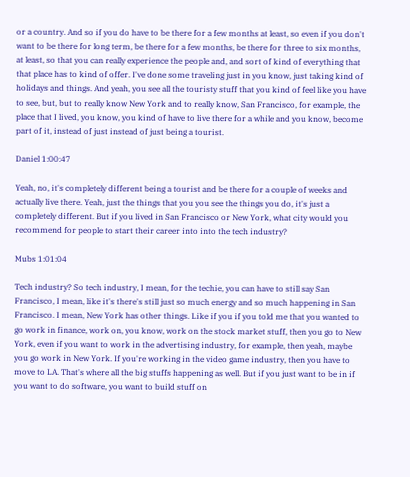or a country. And so if you do have to be there for a few months at least, so even if you don't want to be there for long term, be there for a few months, be there for three to six months, at least, so that you can really experience the people and, and sort of kind of everything that that place has to kind of offer. I've done some traveling just in you know, just taking kind of holidays and things. And yeah, you see all the touristy stuff that you kind of feel like you have to see, but, but to really know New York and to really know, San Francisco, for example, the place that I lived, you know, you kind of have to live there for a while and you know, become part of it, instead of just instead of just being a tourist.

Daniel 1:00:47

Yeah, no, it's completely different being a tourist and be there for a couple of weeks and actually live there. Yeah, just the things that you you see the things you do, it's just a completely different. But if you lived in San Francisco or New York, what city would you recommend for people to start their career into into the tech industry?

Mubs 1:01:04

Tech industry? So tech industry, I mean, for the techie, you can have to still say San Francisco, I mean, like it's there's still just so much energy and so much happening in San Francisco. I mean, New York has other things. Like if you if you told me that you wanted to go work in finance, work on, you know, work on the stock market stuff, then you go to New York, even if you want to work in the advertising industry, for example, then yeah, maybe you go work in New York. If you're working in the video game industry, then you have to move to LA. That's where all the big stuffs happening as well. But if you just want to be in if you want to do software, you want to build stuff on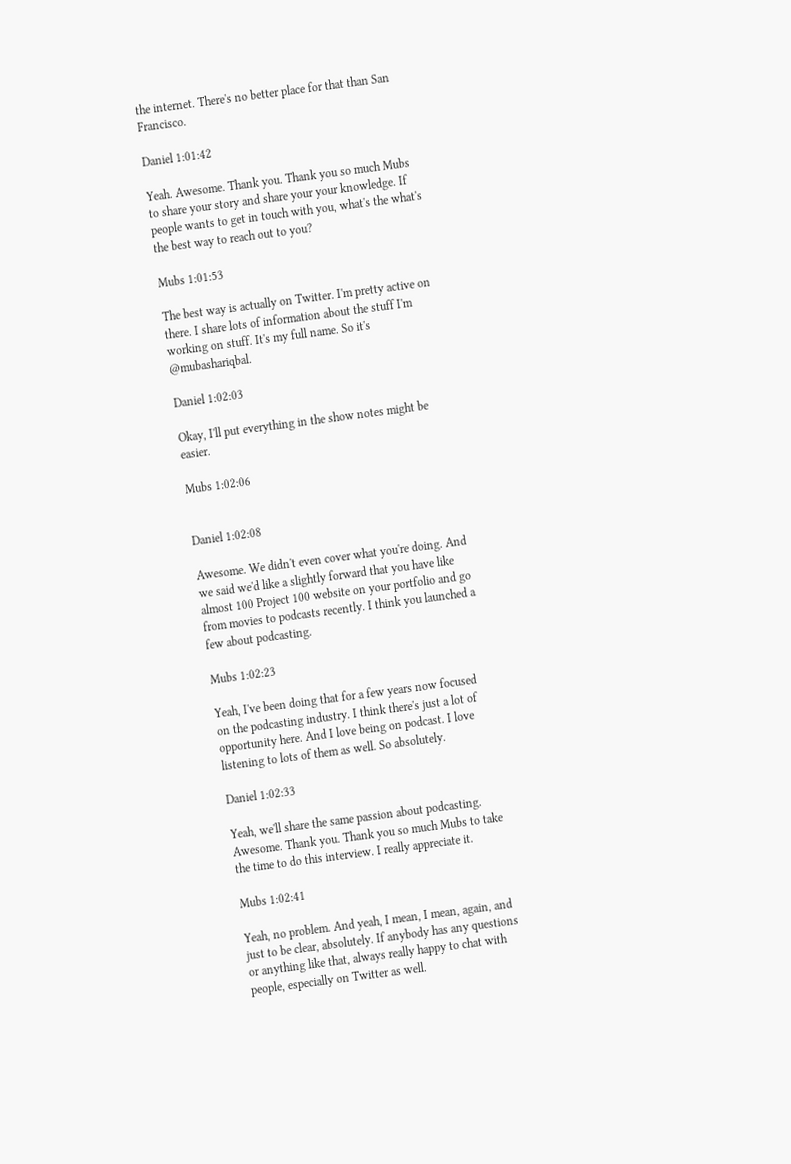the internet. There's no better place for that than San Francisco.

Daniel 1:01:42

Yeah. Awesome. Thank you. Thank you so much Mubs to share your story and share your your knowledge. If people wants to get in touch with you, what's the what's the best way to reach out to you?

Mubs 1:01:53

The best way is actually on Twitter. I'm pretty active on there. I share lots of information about the stuff I'm working on stuff. It's my full name. So it's @mubashariqbal.

Daniel 1:02:03

Okay, I'll put everything in the show notes might be easier.

Mubs 1:02:06


Daniel 1:02:08

Awesome. We didn't even cover what you're doing. And we said we'd like a slightly forward that you have like almost 100 Project 100 website on your portfolio and go from movies to podcasts recently. I think you launched a few about podcasting.

Mubs 1:02:23

Yeah, I've been doing that for a few years now focused on the podcasting industry. I think there's just a lot of opportunity here. And I love being on podcast. I love listening to lots of them as well. So absolutely.

Daniel 1:02:33

Yeah, we'll share the same passion about podcasting. Awesome. Thank you. Thank you so much Mubs to take the time to do this interview. I really appreciate it.

Mubs 1:02:41

Yeah, no problem. And yeah, I mean, I mean, again, and just to be clear, absolutely. If anybody has any questions or anything like that, always really happy to chat with people, especially on Twitter as well.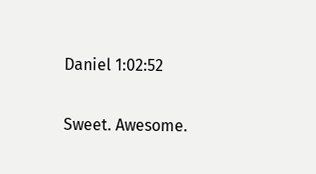Daniel 1:02:52

Sweet. Awesome.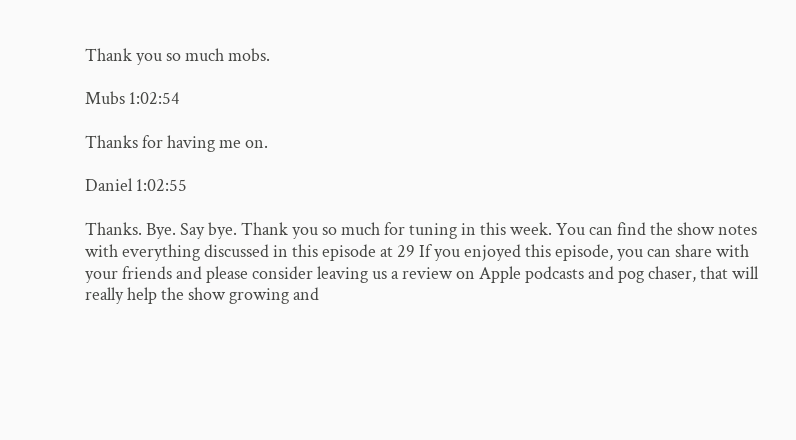Thank you so much mobs.

Mubs 1:02:54

Thanks for having me on.

Daniel 1:02:55

Thanks. Bye. Say bye. Thank you so much for tuning in this week. You can find the show notes with everything discussed in this episode at 29 If you enjoyed this episode, you can share with your friends and please consider leaving us a review on Apple podcasts and pog chaser, that will really help the show growing and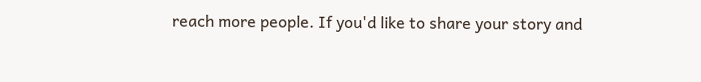reach more people. If you'd like to share your story and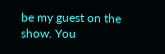be my guest on the show. You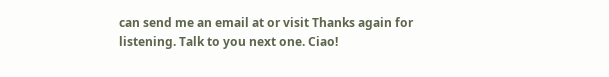can send me an email at or visit Thanks again for listening. Talk to you next one. Ciao!